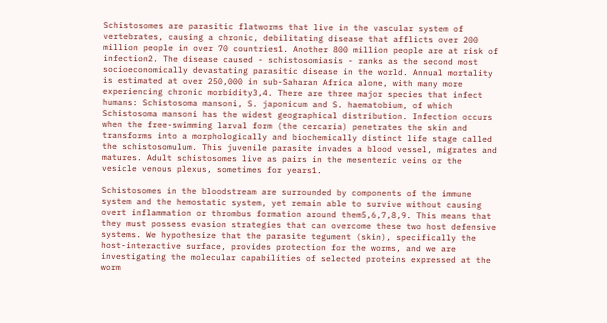Schistosomes are parasitic flatworms that live in the vascular system of vertebrates, causing a chronic, debilitating disease that afflicts over 200 million people in over 70 countries1. Another 800 million people are at risk of infection2. The disease caused - schistosomiasis - ranks as the second most socioeconomically devastating parasitic disease in the world. Annual mortality is estimated at over 250,000 in sub-Saharan Africa alone, with many more experiencing chronic morbidity3,4. There are three major species that infect humans: Schistosoma mansoni, S. japonicum and S. haematobium, of which Schistosoma mansoni has the widest geographical distribution. Infection occurs when the free-swimming larval form (the cercaria) penetrates the skin and transforms into a morphologically and biochemically distinct life stage called the schistosomulum. This juvenile parasite invades a blood vessel, migrates and matures. Adult schistosomes live as pairs in the mesenteric veins or the vesicle venous plexus, sometimes for years1.

Schistosomes in the bloodstream are surrounded by components of the immune system and the hemostatic system, yet remain able to survive without causing overt inflammation or thrombus formation around them5,6,7,8,9. This means that they must possess evasion strategies that can overcome these two host defensive systems. We hypothesize that the parasite tegument (skin), specifically the host-interactive surface, provides protection for the worms, and we are investigating the molecular capabilities of selected proteins expressed at the worm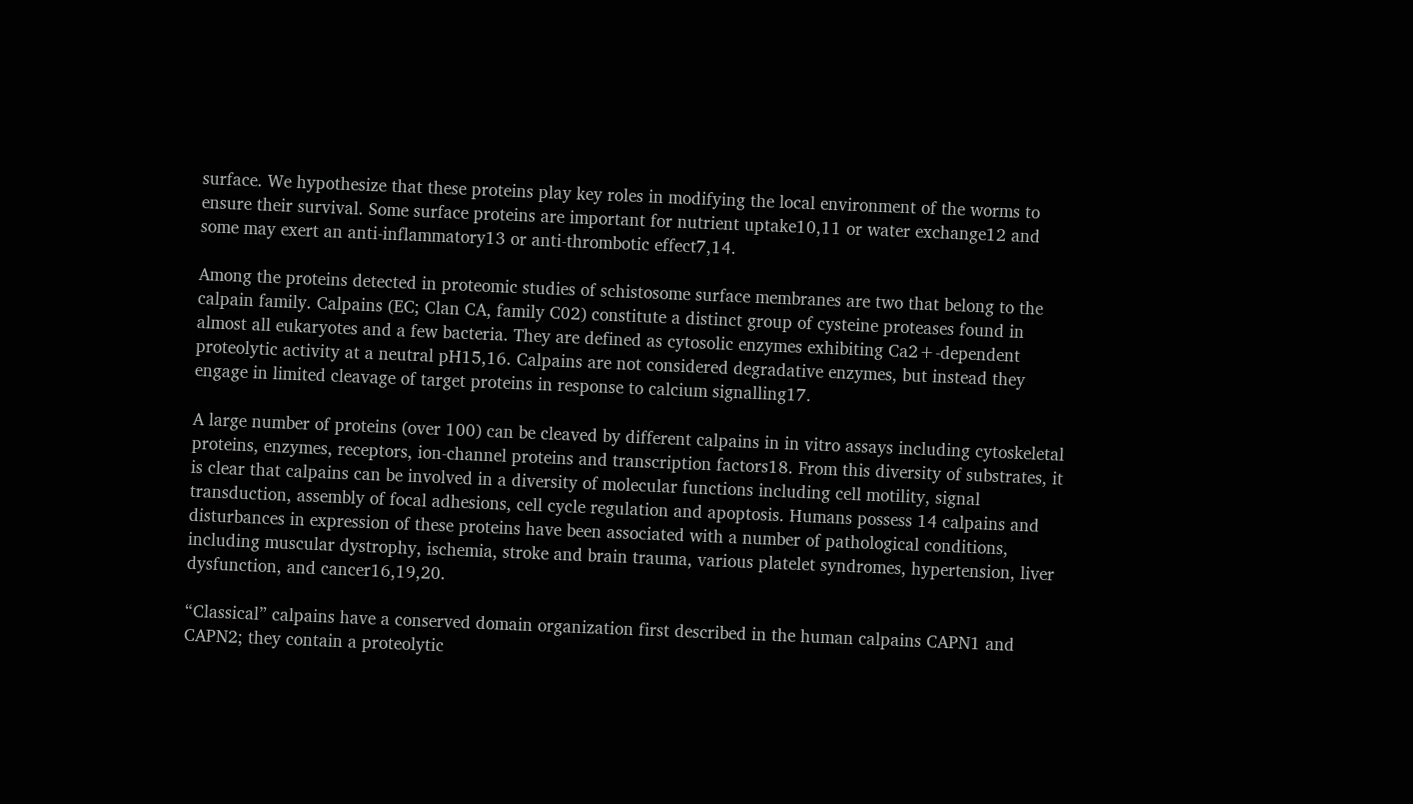surface. We hypothesize that these proteins play key roles in modifying the local environment of the worms to ensure their survival. Some surface proteins are important for nutrient uptake10,11 or water exchange12 and some may exert an anti-inflammatory13 or anti-thrombotic effect7,14.

Among the proteins detected in proteomic studies of schistosome surface membranes are two that belong to the calpain family. Calpains (EC; Clan CA, family C02) constitute a distinct group of cysteine proteases found in almost all eukaryotes and a few bacteria. They are defined as cytosolic enzymes exhibiting Ca2+-dependent proteolytic activity at a neutral pH15,16. Calpains are not considered degradative enzymes, but instead they engage in limited cleavage of target proteins in response to calcium signalling17.

A large number of proteins (over 100) can be cleaved by different calpains in in vitro assays including cytoskeletal proteins, enzymes, receptors, ion-channel proteins and transcription factors18. From this diversity of substrates, it is clear that calpains can be involved in a diversity of molecular functions including cell motility, signal transduction, assembly of focal adhesions, cell cycle regulation and apoptosis. Humans possess 14 calpains and disturbances in expression of these proteins have been associated with a number of pathological conditions, including muscular dystrophy, ischemia, stroke and brain trauma, various platelet syndromes, hypertension, liver dysfunction, and cancer16,19,20.

“Classical” calpains have a conserved domain organization first described in the human calpains CAPN1 and CAPN2; they contain a proteolytic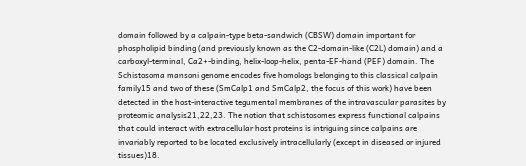domain followed by a calpain-type beta-sandwich (CBSW) domain important for phospholipid binding (and previously known as the C2-domain-like (C2L) domain) and a carboxyl-terminal, Ca2+-binding, helix-loop-helix, penta-EF-hand (PEF) domain. The Schistosoma mansoni genome encodes five homologs belonging to this classical calpain family15 and two of these (SmCalp1 and SmCalp2, the focus of this work) have been detected in the host-interactive tegumental membranes of the intravascular parasites by proteomic analysis21,22,23. The notion that schistosomes express functional calpains that could interact with extracellular host proteins is intriguing since calpains are invariably reported to be located exclusively intracellularly (except in diseased or injured tissues)18.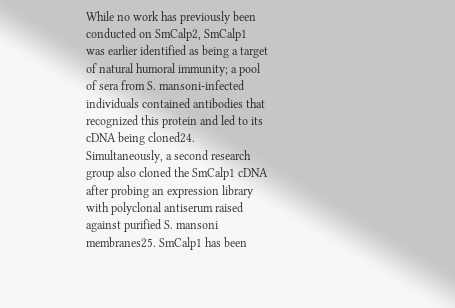While no work has previously been conducted on SmCalp2, SmCalp1 was earlier identified as being a target of natural humoral immunity; a pool of sera from S. mansoni-infected individuals contained antibodies that recognized this protein and led to its cDNA being cloned24. Simultaneously, a second research group also cloned the SmCalp1 cDNA after probing an expression library with polyclonal antiserum raised against purified S. mansoni membranes25. SmCalp1 has been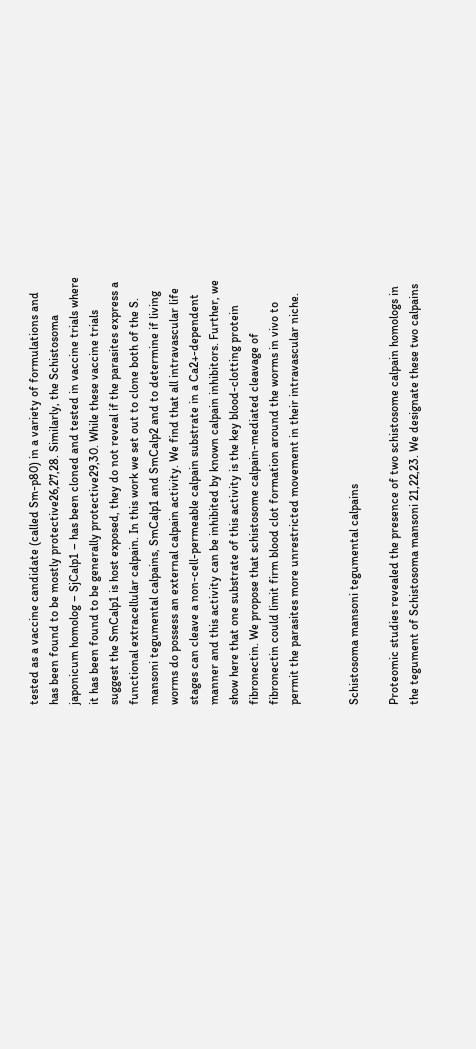tested as a vaccine candidate (called Sm-p80) in a variety of formulations and has been found to be mostly protective26,27,28. Similarly, the Schistosoma japonicum homolog – SjCalp1 – has been cloned and tested in vaccine trials where it has been found to be generally protective29,30. While these vaccine trials suggest the SmCalp1 is host exposed, they do not reveal if the parasites express a functional extracellular calpain. In this work we set out to clone both of the S. mansoni tegumental calpains, SmCalp1 and SmCalp2 and to determine if living worms do possess an external calpain activity. We find that all intravascular life stages can cleave a non-cell-permeable calpain substrate in a Ca2+-dependent manner and this activity can be inhibited by known calpain inhibitors. Further, we show here that one substrate of this activity is the key blood-clotting protein fibronectin. We propose that schistosome calpain-mediated cleavage of fibronectin could limit firm blood clot formation around the worms in vivo to permit the parasites more unrestricted movement in their intravascular niche.


Schistosoma mansoni tegumental calpains

Proteomic studies revealed the presence of two schistosome calpain homologs in the tegument of Schistosoma mansoni 21,22,23. We designate these two calpains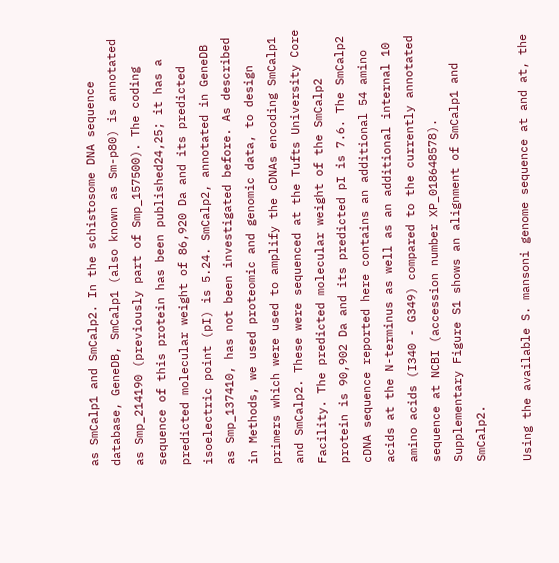as SmCalp1 and SmCalp2. In the schistosome DNA sequence database, GeneDB, SmCalp1 (also known as Sm-p80) is annotated as Smp_214190 (previously part of Smp_157500). The coding sequence of this protein has been published24,25; it has a predicted molecular weight of 86,920 Da and its predicted isoelectric point (pI) is 5.24. SmCalp2, annotated in GeneDB as Smp_137410, has not been investigated before. As described in Methods, we used proteomic and genomic data, to design primers which were used to amplify the cDNAs encoding SmCalp1 and SmCalp2. These were sequenced at the Tufts University Core Facility. The predicted molecular weight of the SmCalp2 protein is 90,902 Da and its predicted pI is 7.6. The SmCalp2 cDNA sequence reported here contains an additional 54 amino acids at the N-terminus as well as an additional internal 10 amino acids (I340 - G349) compared to the currently annotated sequence at NCBI (accession number XP_018648578). Supplementary Figure S1 shows an alignment of SmCalp1 and SmCalp2.

Using the available S. mansoni genome sequence at and at, the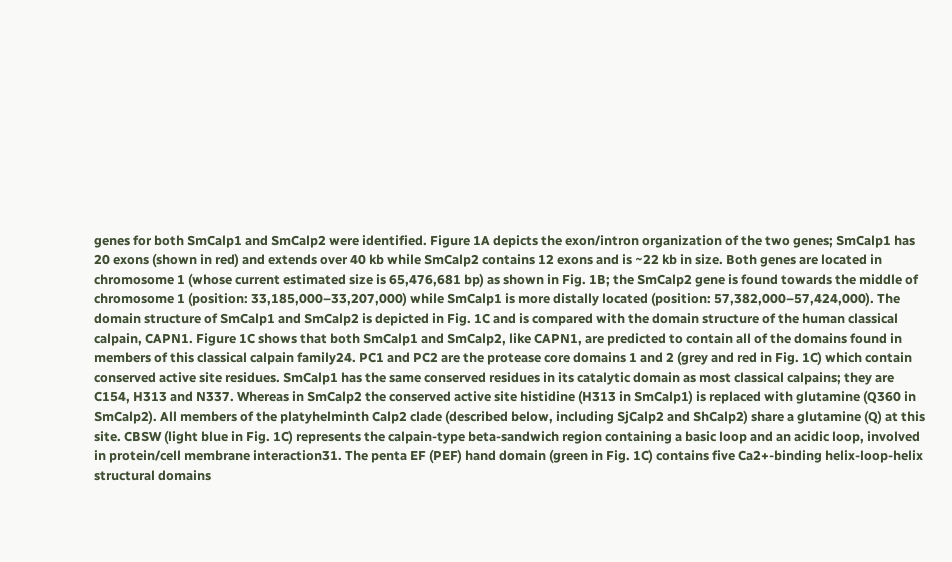genes for both SmCalp1 and SmCalp2 were identified. Figure 1A depicts the exon/intron organization of the two genes; SmCalp1 has 20 exons (shown in red) and extends over 40 kb while SmCalp2 contains 12 exons and is ~22 kb in size. Both genes are located in chromosome 1 (whose current estimated size is 65,476,681 bp) as shown in Fig. 1B; the SmCalp2 gene is found towards the middle of chromosome 1 (position: 33,185,000–33,207,000) while SmCalp1 is more distally located (position: 57,382,000–57,424,000). The domain structure of SmCalp1 and SmCalp2 is depicted in Fig. 1C and is compared with the domain structure of the human classical calpain, CAPN1. Figure 1C shows that both SmCalp1 and SmCalp2, like CAPN1, are predicted to contain all of the domains found in members of this classical calpain family24. PC1 and PC2 are the protease core domains 1 and 2 (grey and red in Fig. 1C) which contain conserved active site residues. SmCalp1 has the same conserved residues in its catalytic domain as most classical calpains; they are C154, H313 and N337. Whereas in SmCalp2 the conserved active site histidine (H313 in SmCalp1) is replaced with glutamine (Q360 in SmCalp2). All members of the platyhelminth Calp2 clade (described below, including SjCalp2 and ShCalp2) share a glutamine (Q) at this site. CBSW (light blue in Fig. 1C) represents the calpain-type beta-sandwich region containing a basic loop and an acidic loop, involved in protein/cell membrane interaction31. The penta EF (PEF) hand domain (green in Fig. 1C) contains five Ca2+-binding helix-loop-helix structural domains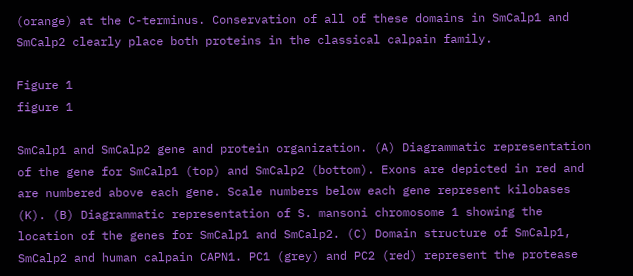(orange) at the C-terminus. Conservation of all of these domains in SmCalp1 and SmCalp2 clearly place both proteins in the classical calpain family.

Figure 1
figure 1

SmCalp1 and SmCalp2 gene and protein organization. (A) Diagrammatic representation of the gene for SmCalp1 (top) and SmCalp2 (bottom). Exons are depicted in red and are numbered above each gene. Scale numbers below each gene represent kilobases (K). (B) Diagrammatic representation of S. mansoni chromosome 1 showing the location of the genes for SmCalp1 and SmCalp2. (C) Domain structure of SmCalp1, SmCalp2 and human calpain CAPN1. PC1 (grey) and PC2 (red) represent the protease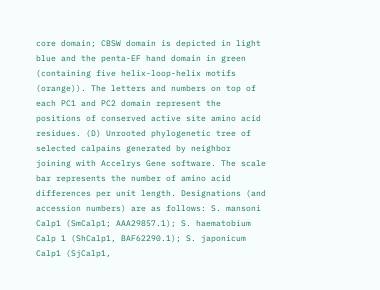core domain; CBSW domain is depicted in light blue and the penta-EF hand domain in green (containing five helix-loop-helix motifs (orange)). The letters and numbers on top of each PC1 and PC2 domain represent the positions of conserved active site amino acid residues. (D) Unrooted phylogenetic tree of selected calpains generated by neighbor joining with Accelrys Gene software. The scale bar represents the number of amino acid differences per unit length. Designations (and accession numbers) are as follows: S. mansoni Calp1 (SmCalp1; AAA29857.1); S. haematobium Calp 1 (ShCalp1, BAF62290.1); S. japonicum Calp1 (SjCalp1,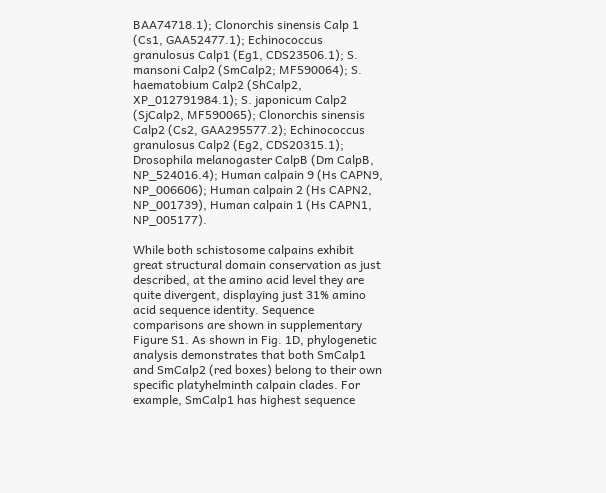BAA74718.1); Clonorchis sinensis Calp 1 (Cs1, GAA52477.1); Echinococcus granulosus Calp1 (Eg1, CDS23506.1); S. mansoni Calp2 (SmCalp2; MF590064); S. haematobium Calp2 (ShCalp2, XP_012791984.1); S. japonicum Calp2 (SjCalp2, MF590065); Clonorchis sinensis Calp2 (Cs2, GAA295577.2); Echinococcus granulosus Calp2 (Eg2, CDS20315.1); Drosophila melanogaster CalpB (Dm CalpB, NP_524016.4); Human calpain 9 (Hs CAPN9, NP_006606); Human calpain 2 (Hs CAPN2, NP_001739), Human calpain 1 (Hs CAPN1, NP_005177).

While both schistosome calpains exhibit great structural domain conservation as just described, at the amino acid level they are quite divergent, displaying just 31% amino acid sequence identity. Sequence comparisons are shown in supplementary Figure S1. As shown in Fig. 1D, phylogenetic analysis demonstrates that both SmCalp1 and SmCalp2 (red boxes) belong to their own specific platyhelminth calpain clades. For example, SmCalp1 has highest sequence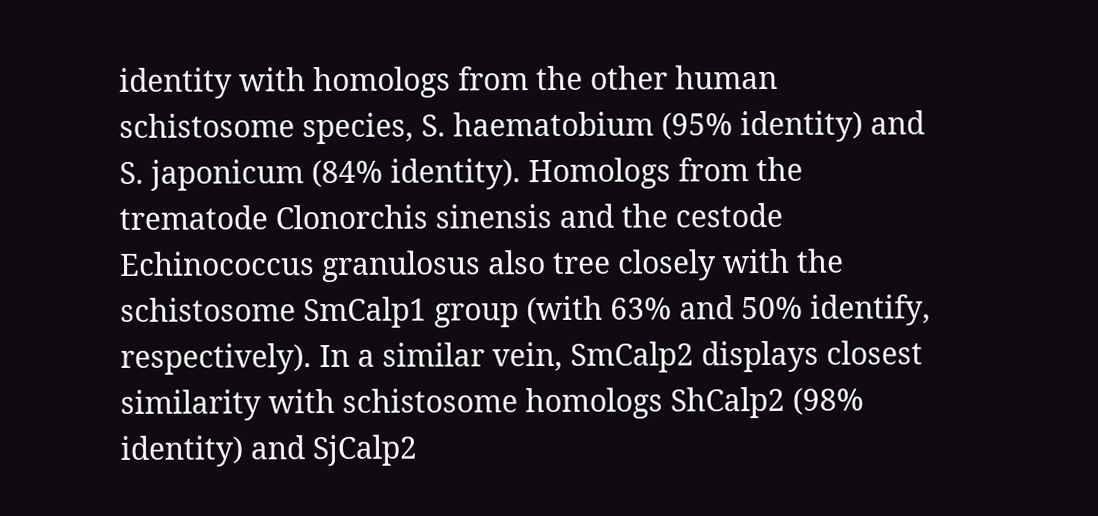identity with homologs from the other human schistosome species, S. haematobium (95% identity) and S. japonicum (84% identity). Homologs from the trematode Clonorchis sinensis and the cestode Echinococcus granulosus also tree closely with the schistosome SmCalp1 group (with 63% and 50% identify, respectively). In a similar vein, SmCalp2 displays closest similarity with schistosome homologs ShCalp2 (98% identity) and SjCalp2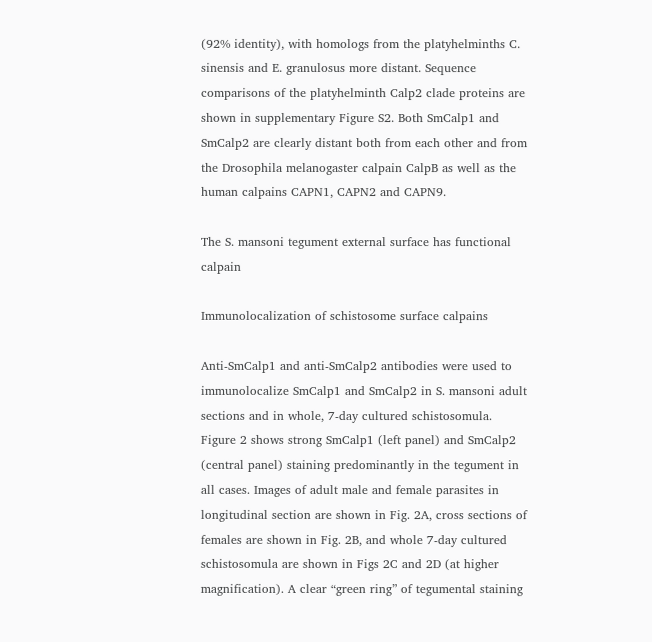(92% identity), with homologs from the platyhelminths C. sinensis and E. granulosus more distant. Sequence comparisons of the platyhelminth Calp2 clade proteins are shown in supplementary Figure S2. Both SmCalp1 and SmCalp2 are clearly distant both from each other and from the Drosophila melanogaster calpain CalpB as well as the human calpains CAPN1, CAPN2 and CAPN9.

The S. mansoni tegument external surface has functional calpain

Immunolocalization of schistosome surface calpains

Anti-SmCalp1 and anti-SmCalp2 antibodies were used to immunolocalize SmCalp1 and SmCalp2 in S. mansoni adult sections and in whole, 7-day cultured schistosomula. Figure 2 shows strong SmCalp1 (left panel) and SmCalp2 (central panel) staining predominantly in the tegument in all cases. Images of adult male and female parasites in longitudinal section are shown in Fig. 2A, cross sections of females are shown in Fig. 2B, and whole 7-day cultured schistosomula are shown in Figs 2C and 2D (at higher magnification). A clear “green ring” of tegumental staining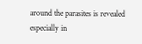around the parasites is revealed especially in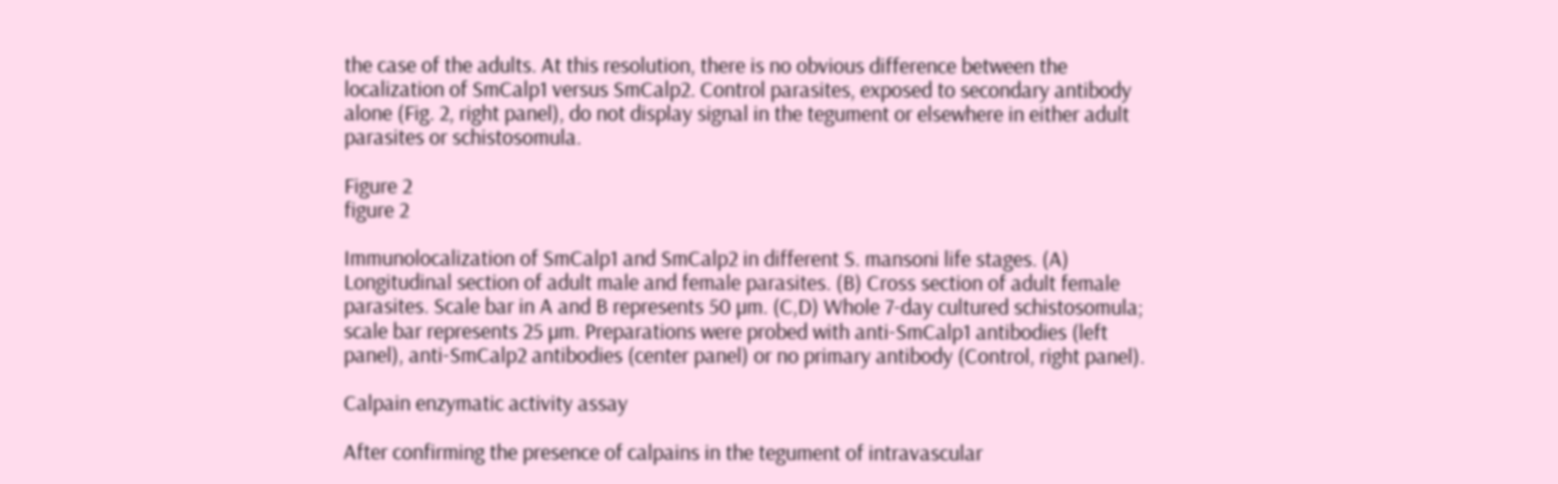the case of the adults. At this resolution, there is no obvious difference between the localization of SmCalp1 versus SmCalp2. Control parasites, exposed to secondary antibody alone (Fig. 2, right panel), do not display signal in the tegument or elsewhere in either adult parasites or schistosomula.

Figure 2
figure 2

Immunolocalization of SmCalp1 and SmCalp2 in different S. mansoni life stages. (A) Longitudinal section of adult male and female parasites. (B) Cross section of adult female parasites. Scale bar in A and B represents 50 µm. (C,D) Whole 7-day cultured schistosomula; scale bar represents 25 µm. Preparations were probed with anti-SmCalp1 antibodies (left panel), anti-SmCalp2 antibodies (center panel) or no primary antibody (Control, right panel).

Calpain enzymatic activity assay

After confirming the presence of calpains in the tegument of intravascular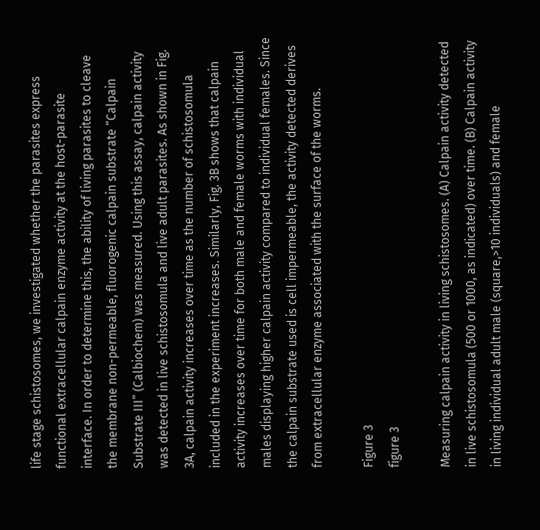life stage schistosomes, we investigated whether the parasites express functional extracellular calpain enzyme activity at the host-parasite interface. In order to determine this, the ability of living parasites to cleave the membrane non-permeable, fluorogenic calpain substrate “Calpain Substrate III” (Calbiochem) was measured. Using this assay, calpain activity was detected in live schistosomula and live adult parasites. As shown in Fig. 3A, calpain activity increases over time as the number of schistosomula included in the experiment increases. Similarly, Fig. 3B shows that calpain activity increases over time for both male and female worms with individual males displaying higher calpain activity compared to individual females. Since the calpain substrate used is cell impermeable, the activity detected derives from extracellular enzyme associated with the surface of the worms.

Figure 3
figure 3

Measuring calpain activity in living schistosomes. (A) Calpain activity detected in live schistosomula (500 or 1000, as indicated) over time. (B) Calpain activity in living individual adult male (square,>10 individuals) and female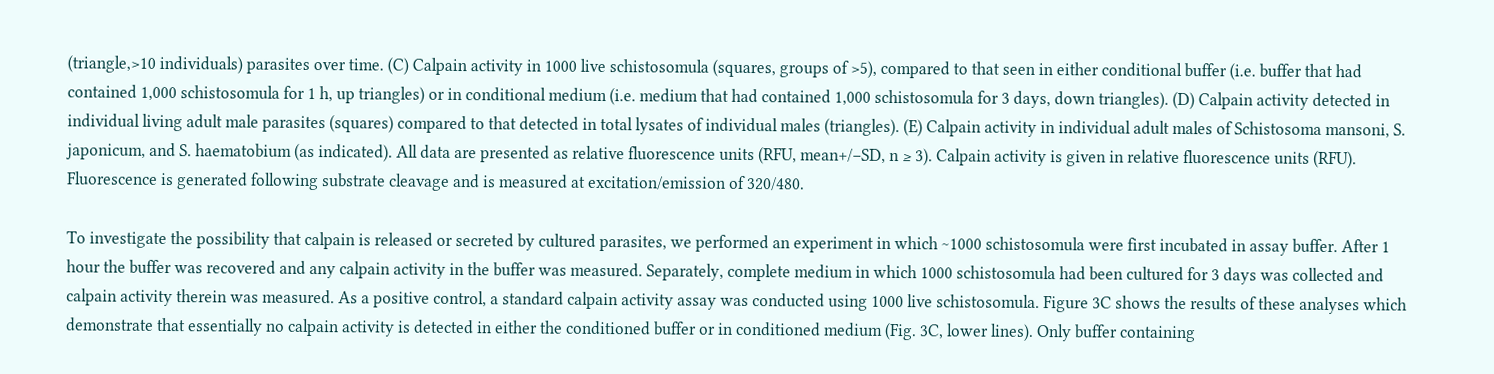(triangle,>10 individuals) parasites over time. (C) Calpain activity in 1000 live schistosomula (squares, groups of >5), compared to that seen in either conditional buffer (i.e. buffer that had contained 1,000 schistosomula for 1 h, up triangles) or in conditional medium (i.e. medium that had contained 1,000 schistosomula for 3 days, down triangles). (D) Calpain activity detected in individual living adult male parasites (squares) compared to that detected in total lysates of individual males (triangles). (E) Calpain activity in individual adult males of Schistosoma mansoni, S. japonicum, and S. haematobium (as indicated). All data are presented as relative fluorescence units (RFU, mean+/−SD, n ≥ 3). Calpain activity is given in relative fluorescence units (RFU). Fluorescence is generated following substrate cleavage and is measured at excitation/emission of 320/480.

To investigate the possibility that calpain is released or secreted by cultured parasites, we performed an experiment in which ~1000 schistosomula were first incubated in assay buffer. After 1 hour the buffer was recovered and any calpain activity in the buffer was measured. Separately, complete medium in which 1000 schistosomula had been cultured for 3 days was collected and calpain activity therein was measured. As a positive control, a standard calpain activity assay was conducted using 1000 live schistosomula. Figure 3C shows the results of these analyses which demonstrate that essentially no calpain activity is detected in either the conditioned buffer or in conditioned medium (Fig. 3C, lower lines). Only buffer containing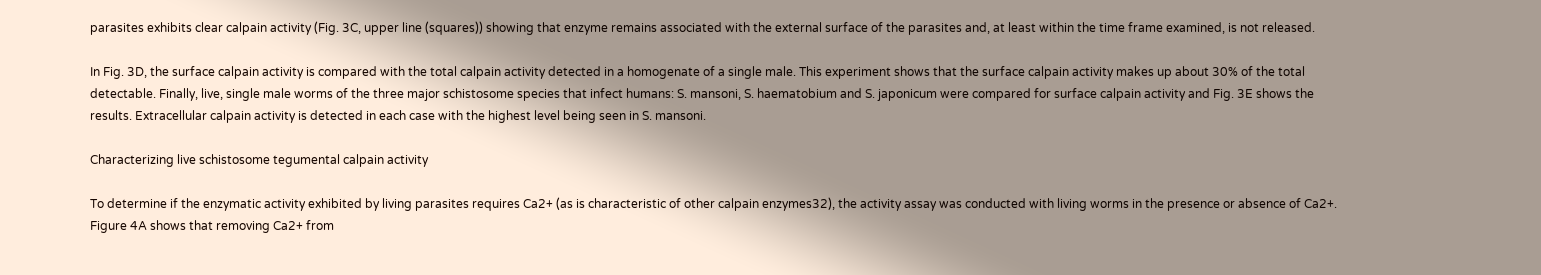parasites exhibits clear calpain activity (Fig. 3C, upper line (squares)) showing that enzyme remains associated with the external surface of the parasites and, at least within the time frame examined, is not released.

In Fig. 3D, the surface calpain activity is compared with the total calpain activity detected in a homogenate of a single male. This experiment shows that the surface calpain activity makes up about 30% of the total detectable. Finally, live, single male worms of the three major schistosome species that infect humans: S. mansoni, S. haematobium and S. japonicum were compared for surface calpain activity and Fig. 3E shows the results. Extracellular calpain activity is detected in each case with the highest level being seen in S. mansoni.

Characterizing live schistosome tegumental calpain activity

To determine if the enzymatic activity exhibited by living parasites requires Ca2+ (as is characteristic of other calpain enzymes32), the activity assay was conducted with living worms in the presence or absence of Ca2+. Figure 4A shows that removing Ca2+ from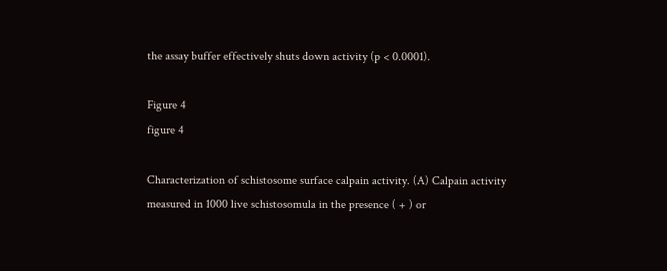the assay buffer effectively shuts down activity (p < 0.0001).

Figure 4
figure 4

Characterization of schistosome surface calpain activity. (A) Calpain activity measured in 1000 live schistosomula in the presence ( + ) or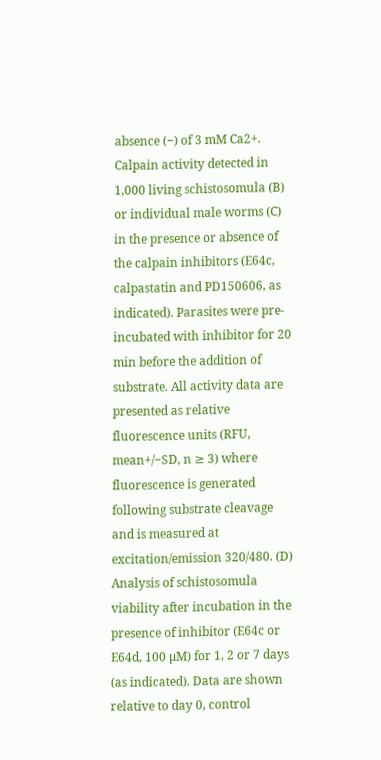absence (−) of 3 mM Ca2+. Calpain activity detected in 1,000 living schistosomula (B) or individual male worms (C) in the presence or absence of the calpain inhibitors (E64c, calpastatin and PD150606, as indicated). Parasites were pre-incubated with inhibitor for 20 min before the addition of substrate. All activity data are presented as relative fluorescence units (RFU, mean+/−SD, n ≥ 3) where fluorescence is generated following substrate cleavage and is measured at excitation/emission 320/480. (D) Analysis of schistosomula viability after incubation in the presence of inhibitor (E64c or E64d, 100 µM) for 1, 2 or 7 days (as indicated). Data are shown relative to day 0, control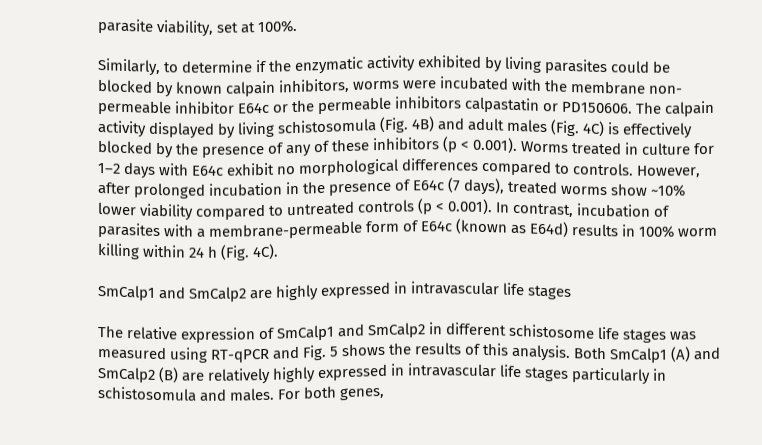parasite viability, set at 100%.

Similarly, to determine if the enzymatic activity exhibited by living parasites could be blocked by known calpain inhibitors, worms were incubated with the membrane non-permeable inhibitor E64c or the permeable inhibitors calpastatin or PD150606. The calpain activity displayed by living schistosomula (Fig. 4B) and adult males (Fig. 4C) is effectively blocked by the presence of any of these inhibitors (p < 0.001). Worms treated in culture for 1–2 days with E64c exhibit no morphological differences compared to controls. However, after prolonged incubation in the presence of E64c (7 days), treated worms show ~10% lower viability compared to untreated controls (p < 0.001). In contrast, incubation of parasites with a membrane-permeable form of E64c (known as E64d) results in 100% worm killing within 24 h (Fig. 4C).

SmCalp1 and SmCalp2 are highly expressed in intravascular life stages

The relative expression of SmCalp1 and SmCalp2 in different schistosome life stages was measured using RT-qPCR and Fig. 5 shows the results of this analysis. Both SmCalp1 (A) and SmCalp2 (B) are relatively highly expressed in intravascular life stages particularly in schistosomula and males. For both genes,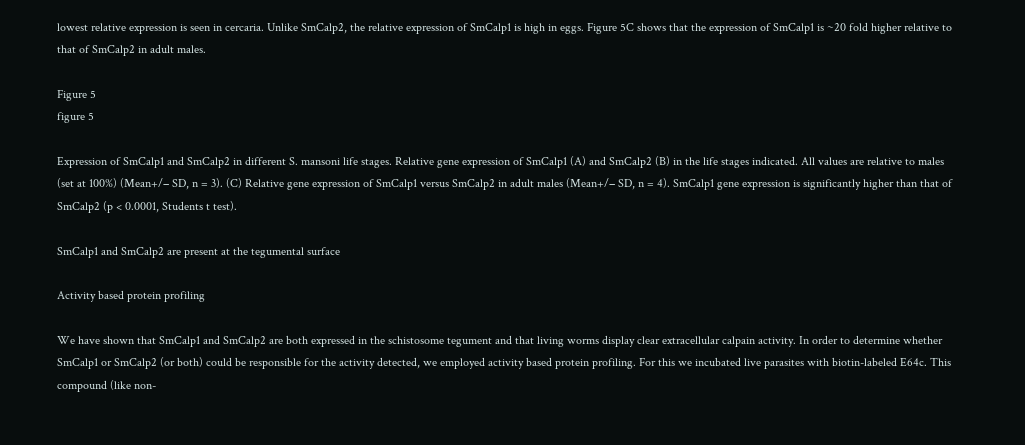lowest relative expression is seen in cercaria. Unlike SmCalp2, the relative expression of SmCalp1 is high in eggs. Figure 5C shows that the expression of SmCalp1 is ~20 fold higher relative to that of SmCalp2 in adult males.

Figure 5
figure 5

Expression of SmCalp1 and SmCalp2 in different S. mansoni life stages. Relative gene expression of SmCalp1 (A) and SmCalp2 (B) in the life stages indicated. All values are relative to males (set at 100%) (Mean+/− SD, n = 3). (C) Relative gene expression of SmCalp1 versus SmCalp2 in adult males (Mean+/− SD, n = 4). SmCalp1 gene expression is significantly higher than that of SmCalp2 (p < 0.0001, Students t test).

SmCalp1 and SmCalp2 are present at the tegumental surface

Activity based protein profiling

We have shown that SmCalp1 and SmCalp2 are both expressed in the schistosome tegument and that living worms display clear extracellular calpain activity. In order to determine whether SmCalp1 or SmCalp2 (or both) could be responsible for the activity detected, we employed activity based protein profiling. For this we incubated live parasites with biotin-labeled E64c. This compound (like non-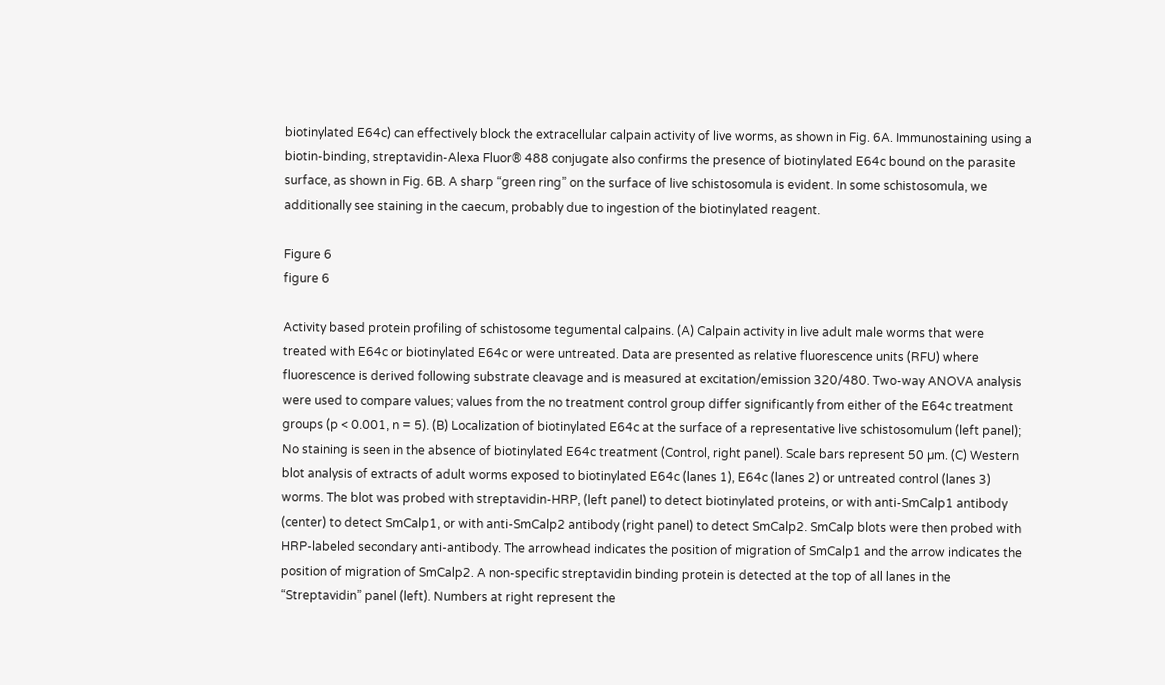biotinylated E64c) can effectively block the extracellular calpain activity of live worms, as shown in Fig. 6A. Immunostaining using a biotin-binding, streptavidin-Alexa Fluor® 488 conjugate also confirms the presence of biotinylated E64c bound on the parasite surface, as shown in Fig. 6B. A sharp “green ring” on the surface of live schistosomula is evident. In some schistosomula, we additionally see staining in the caecum, probably due to ingestion of the biotinylated reagent.

Figure 6
figure 6

Activity based protein profiling of schistosome tegumental calpains. (A) Calpain activity in live adult male worms that were treated with E64c or biotinylated E64c or were untreated. Data are presented as relative fluorescence units (RFU) where fluorescence is derived following substrate cleavage and is measured at excitation/emission 320/480. Two-way ANOVA analysis were used to compare values; values from the no treatment control group differ significantly from either of the E64c treatment groups (p < 0.001, n = 5). (B) Localization of biotinylated E64c at the surface of a representative live schistosomulum (left panel); No staining is seen in the absence of biotinylated E64c treatment (Control, right panel). Scale bars represent 50 µm. (C) Western blot analysis of extracts of adult worms exposed to biotinylated E64c (lanes 1), E64c (lanes 2) or untreated control (lanes 3) worms. The blot was probed with streptavidin-HRP, (left panel) to detect biotinylated proteins, or with anti-SmCalp1 antibody (center) to detect SmCalp1, or with anti-SmCalp2 antibody (right panel) to detect SmCalp2. SmCalp blots were then probed with HRP-labeled secondary anti-antibody. The arrowhead indicates the position of migration of SmCalp1 and the arrow indicates the position of migration of SmCalp2. A non-specific streptavidin binding protein is detected at the top of all lanes in the “Streptavidin” panel (left). Numbers at right represent the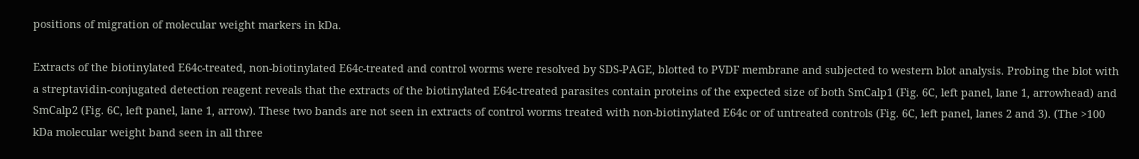positions of migration of molecular weight markers in kDa.

Extracts of the biotinylated E64c-treated, non-biotinylated E64c-treated and control worms were resolved by SDS-PAGE, blotted to PVDF membrane and subjected to western blot analysis. Probing the blot with a streptavidin-conjugated detection reagent reveals that the extracts of the biotinylated E64c-treated parasites contain proteins of the expected size of both SmCalp1 (Fig. 6C, left panel, lane 1, arrowhead) and SmCalp2 (Fig. 6C, left panel, lane 1, arrow). These two bands are not seen in extracts of control worms treated with non-biotinylated E64c or of untreated controls (Fig. 6C, left panel, lanes 2 and 3). (The >100 kDa molecular weight band seen in all three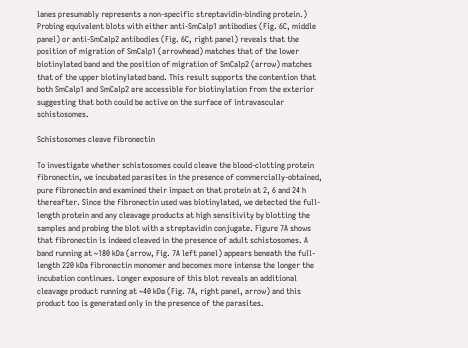lanes presumably represents a non-specific streptavidin-binding protein.) Probing equivalent blots with either anti-SmCalp1 antibodies (Fig. 6C, middle panel) or anti-SmCalp2 antibodies (Fig. 6C, right panel) reveals that the position of migration of SmCalp1 (arrowhead) matches that of the lower biotinylated band and the position of migration of SmCalp2 (arrow) matches that of the upper biotinylated band. This result supports the contention that both SmCalp1 and SmCalp2 are accessible for biotinylation from the exterior suggesting that both could be active on the surface of intravascular schistosomes.

Schistosomes cleave fibronectin

To investigate whether schistosomes could cleave the blood-clotting protein fibronectin, we incubated parasites in the presence of commercially-obtained, pure fibronectin and examined their impact on that protein at 2, 6 and 24 h thereafter. Since the fibronectin used was biotinylated, we detected the full-length protein and any cleavage products at high sensitivity by blotting the samples and probing the blot with a streptavidin conjugate. Figure 7A shows that fibronectin is indeed cleaved in the presence of adult schistosomes. A band running at ~180 kDa (arrow, Fig. 7A left panel) appears beneath the full-length 220 kDa fibronectin monomer and becomes more intense the longer the incubation continues. Longer exposure of this blot reveals an additional cleavage product running at ~40 kDa (Fig. 7A, right panel, arrow) and this product too is generated only in the presence of the parasites.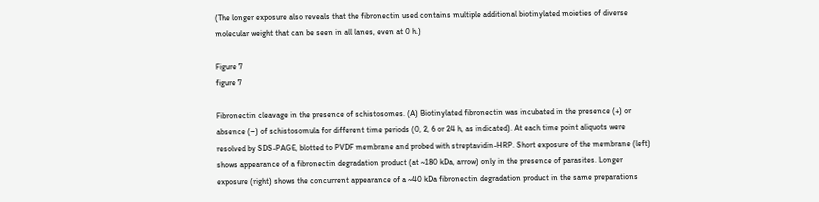(The longer exposure also reveals that the fibronectin used contains multiple additional biotinylated moieties of diverse molecular weight that can be seen in all lanes, even at 0 h.)

Figure 7
figure 7

Fibronectin cleavage in the presence of schistosomes. (A) Biotinylated fibronectin was incubated in the presence (+) or absence (−) of schistosomula for different time periods (0, 2, 6 or 24 h, as indicated). At each time point aliquots were resolved by SDS-PAGE, blotted to PVDF membrane and probed with streptavidin-HRP. Short exposure of the membrane (left) shows appearance of a fibronectin degradation product (at ~180 kDa, arrow) only in the presence of parasites. Longer exposure (right) shows the concurrent appearance of a ~40 kDa fibronectin degradation product in the same preparations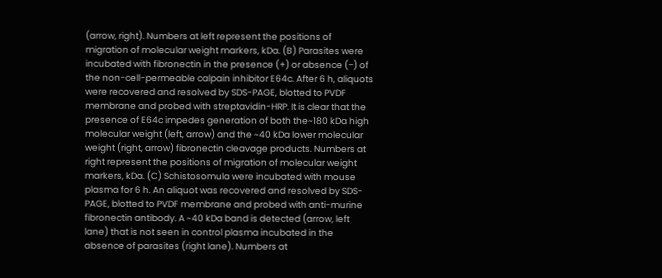(arrow, right). Numbers at left represent the positions of migration of molecular weight markers, kDa. (B) Parasites were incubated with fibronectin in the presence (+) or absence (−) of the non-cell-permeable calpain inhibitor E64c. After 6 h, aliquots were recovered and resolved by SDS-PAGE, blotted to PVDF membrane and probed with streptavidin-HRP. It is clear that the presence of E64c impedes generation of both the~180 kDa high molecular weight (left, arrow) and the ~40 kDa lower molecular weight (right, arrow) fibronectin cleavage products. Numbers at right represent the positions of migration of molecular weight markers, kDa. (C) Schistosomula were incubated with mouse plasma for 6 h. An aliquot was recovered and resolved by SDS-PAGE, blotted to PVDF membrane and probed with anti-murine fibronectin antibody. A ~40 kDa band is detected (arrow, left lane) that is not seen in control plasma incubated in the absence of parasites (right lane). Numbers at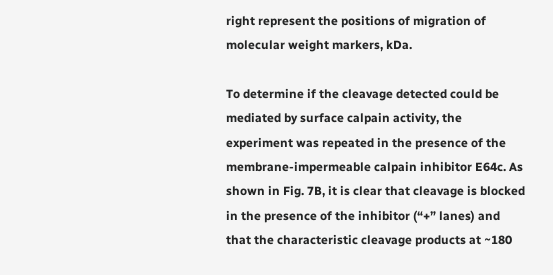right represent the positions of migration of molecular weight markers, kDa.

To determine if the cleavage detected could be mediated by surface calpain activity, the experiment was repeated in the presence of the membrane-impermeable calpain inhibitor E64c. As shown in Fig. 7B, it is clear that cleavage is blocked in the presence of the inhibitor (“+” lanes) and that the characteristic cleavage products at ~180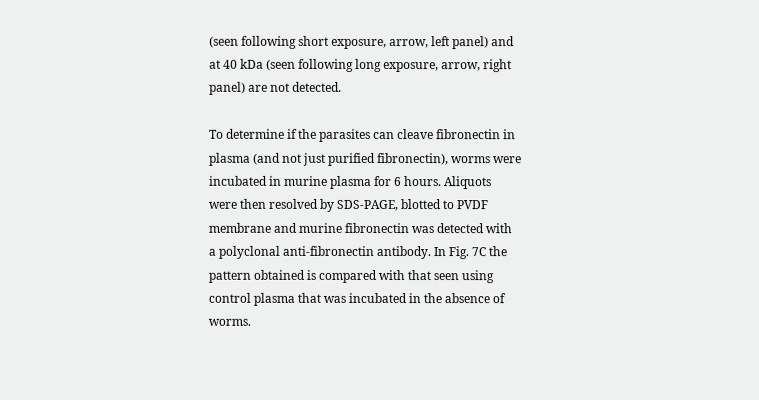(seen following short exposure, arrow, left panel) and at 40 kDa (seen following long exposure, arrow, right panel) are not detected.

To determine if the parasites can cleave fibronectin in plasma (and not just purified fibronectin), worms were incubated in murine plasma for 6 hours. Aliquots were then resolved by SDS-PAGE, blotted to PVDF membrane and murine fibronectin was detected with a polyclonal anti-fibronectin antibody. In Fig. 7C the pattern obtained is compared with that seen using control plasma that was incubated in the absence of worms.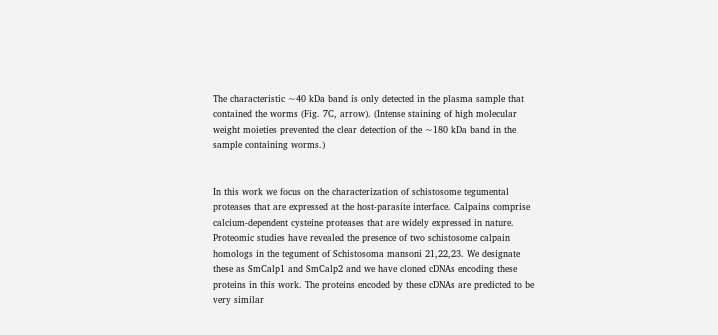The characteristic ~40 kDa band is only detected in the plasma sample that contained the worms (Fig. 7C, arrow). (Intense staining of high molecular weight moieties prevented the clear detection of the ~180 kDa band in the sample containing worms.)


In this work we focus on the characterization of schistosome tegumental proteases that are expressed at the host-parasite interface. Calpains comprise calcium-dependent cysteine proteases that are widely expressed in nature. Proteomic studies have revealed the presence of two schistosome calpain homologs in the tegument of Schistosoma mansoni 21,22,23. We designate these as SmCalp1 and SmCalp2 and we have cloned cDNAs encoding these proteins in this work. The proteins encoded by these cDNAs are predicted to be very similar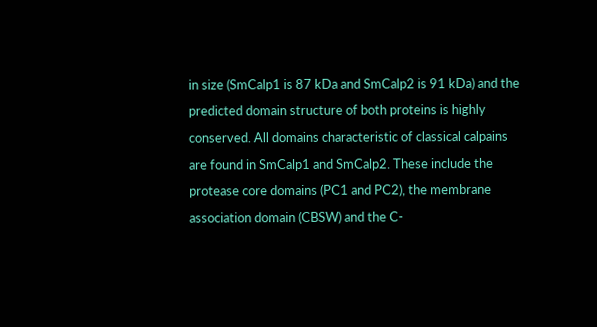in size (SmCalp1 is 87 kDa and SmCalp2 is 91 kDa) and the predicted domain structure of both proteins is highly conserved. All domains characteristic of classical calpains are found in SmCalp1 and SmCalp2. These include the protease core domains (PC1 and PC2), the membrane association domain (CBSW) and the C-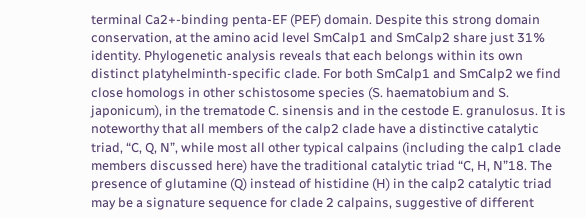terminal Ca2+-binding penta-EF (PEF) domain. Despite this strong domain conservation, at the amino acid level SmCalp1 and SmCalp2 share just 31% identity. Phylogenetic analysis reveals that each belongs within its own distinct platyhelminth-specific clade. For both SmCalp1 and SmCalp2 we find close homologs in other schistosome species (S. haematobium and S. japonicum), in the trematode C. sinensis and in the cestode E. granulosus. It is noteworthy that all members of the calp2 clade have a distinctive catalytic triad, “C, Q, N”, while most all other typical calpains (including the calp1 clade members discussed here) have the traditional catalytic triad “C, H, N”18. The presence of glutamine (Q) instead of histidine (H) in the calp2 catalytic triad may be a signature sequence for clade 2 calpains, suggestive of different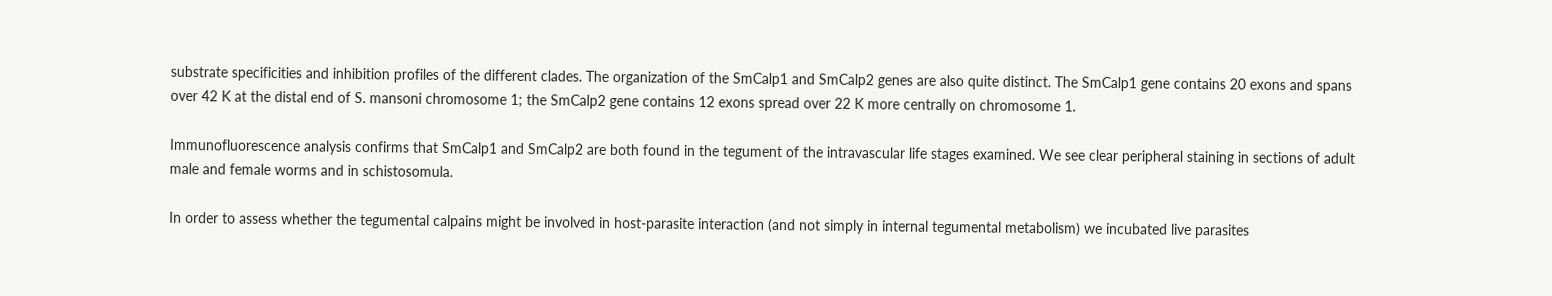substrate specificities and inhibition profiles of the different clades. The organization of the SmCalp1 and SmCalp2 genes are also quite distinct. The SmCalp1 gene contains 20 exons and spans over 42 K at the distal end of S. mansoni chromosome 1; the SmCalp2 gene contains 12 exons spread over 22 K more centrally on chromosome 1.

Immunofluorescence analysis confirms that SmCalp1 and SmCalp2 are both found in the tegument of the intravascular life stages examined. We see clear peripheral staining in sections of adult male and female worms and in schistosomula.

In order to assess whether the tegumental calpains might be involved in host-parasite interaction (and not simply in internal tegumental metabolism) we incubated live parasites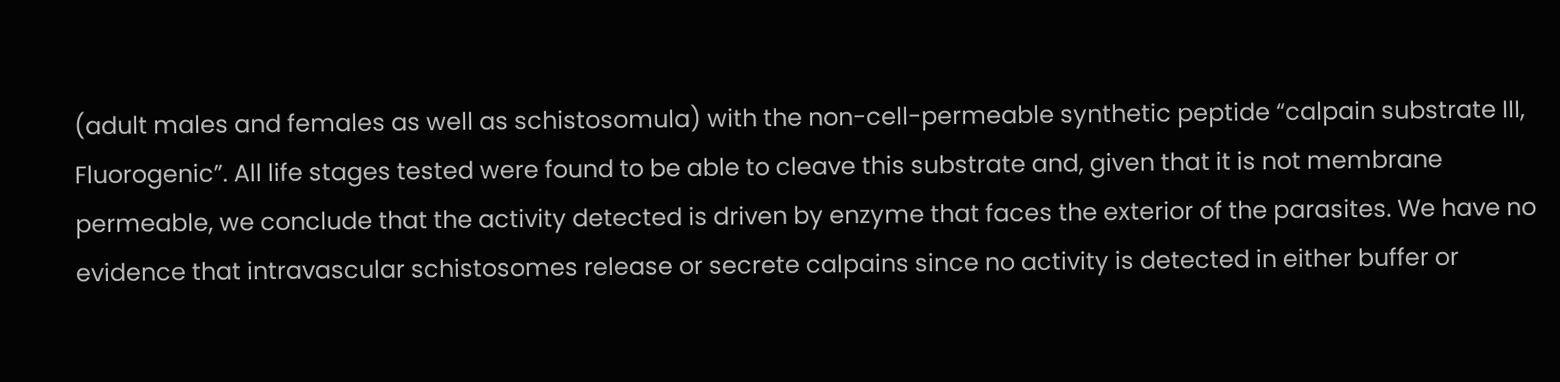(adult males and females as well as schistosomula) with the non-cell-permeable synthetic peptide “calpain substrate III, Fluorogenic”. All life stages tested were found to be able to cleave this substrate and, given that it is not membrane permeable, we conclude that the activity detected is driven by enzyme that faces the exterior of the parasites. We have no evidence that intravascular schistosomes release or secrete calpains since no activity is detected in either buffer or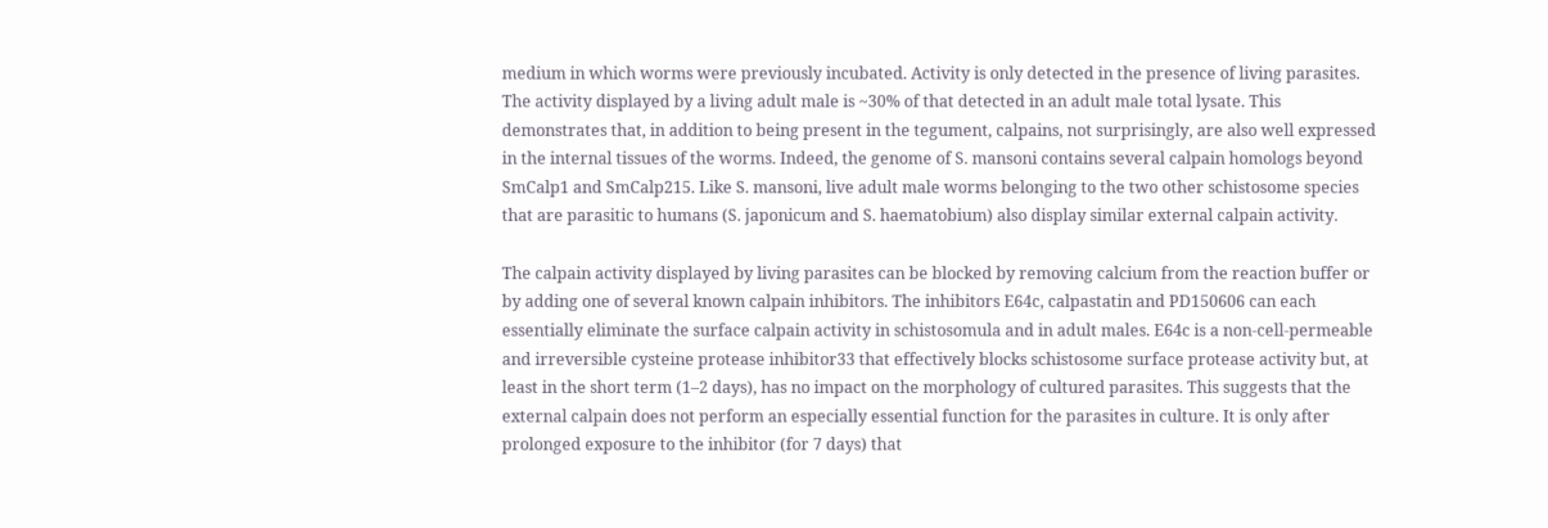medium in which worms were previously incubated. Activity is only detected in the presence of living parasites. The activity displayed by a living adult male is ~30% of that detected in an adult male total lysate. This demonstrates that, in addition to being present in the tegument, calpains, not surprisingly, are also well expressed in the internal tissues of the worms. Indeed, the genome of S. mansoni contains several calpain homologs beyond SmCalp1 and SmCalp215. Like S. mansoni, live adult male worms belonging to the two other schistosome species that are parasitic to humans (S. japonicum and S. haematobium) also display similar external calpain activity.

The calpain activity displayed by living parasites can be blocked by removing calcium from the reaction buffer or by adding one of several known calpain inhibitors. The inhibitors E64c, calpastatin and PD150606 can each essentially eliminate the surface calpain activity in schistosomula and in adult males. E64c is a non-cell-permeable and irreversible cysteine protease inhibitor33 that effectively blocks schistosome surface protease activity but, at least in the short term (1–2 days), has no impact on the morphology of cultured parasites. This suggests that the external calpain does not perform an especially essential function for the parasites in culture. It is only after prolonged exposure to the inhibitor (for 7 days) that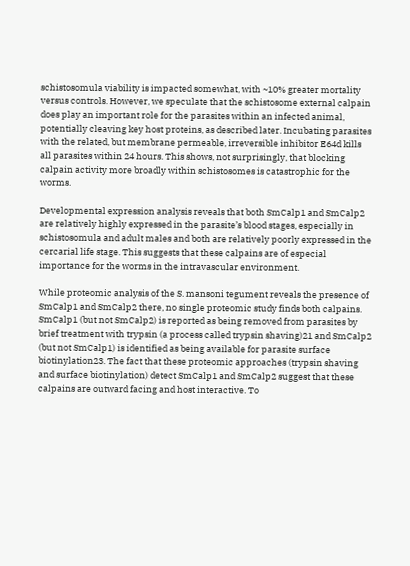schistosomula viability is impacted somewhat, with ~10% greater mortality versus controls. However, we speculate that the schistosome external calpain does play an important role for the parasites within an infected animal, potentially cleaving key host proteins, as described later. Incubating parasites with the related, but membrane permeable, irreversible inhibitor E64d kills all parasites within 24 hours. This shows, not surprisingly, that blocking calpain activity more broadly within schistosomes is catastrophic for the worms.

Developmental expression analysis reveals that both SmCalp1 and SmCalp2 are relatively highly expressed in the parasite’s blood stages, especially in schistosomula and adult males and both are relatively poorly expressed in the cercarial life stage. This suggests that these calpains are of especial importance for the worms in the intravascular environment.

While proteomic analysis of the S. mansoni tegument reveals the presence of SmCalp1 and SmCalp2 there, no single proteomic study finds both calpains. SmCalp1 (but not SmCalp2) is reported as being removed from parasites by brief treatment with trypsin (a process called trypsin shaving)21 and SmCalp2 (but not SmCalp1) is identified as being available for parasite surface biotinylation23. The fact that these proteomic approaches (trypsin shaving and surface biotinylation) detect SmCalp1 and SmCalp2 suggest that these calpains are outward facing and host interactive. To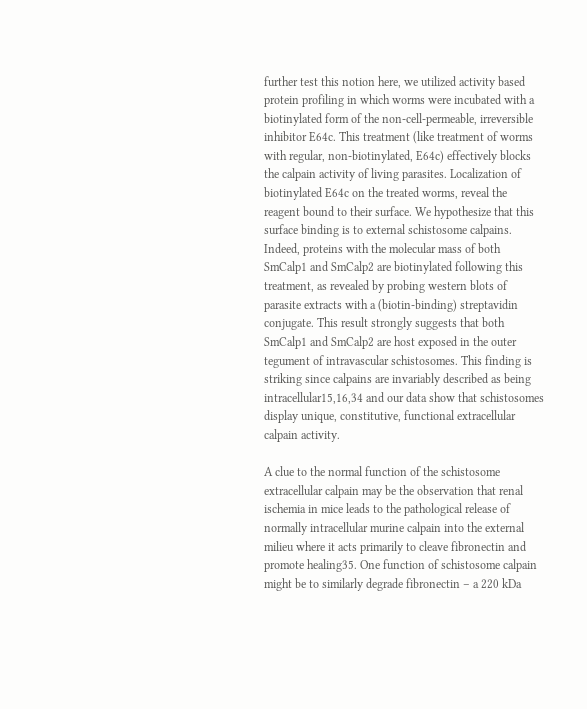further test this notion here, we utilized activity based protein profiling in which worms were incubated with a biotinylated form of the non-cell-permeable, irreversible inhibitor E64c. This treatment (like treatment of worms with regular, non-biotinylated, E64c) effectively blocks the calpain activity of living parasites. Localization of biotinylated E64c on the treated worms, reveal the reagent bound to their surface. We hypothesize that this surface binding is to external schistosome calpains. Indeed, proteins with the molecular mass of both SmCalp1 and SmCalp2 are biotinylated following this treatment, as revealed by probing western blots of parasite extracts with a (biotin-binding) streptavidin conjugate. This result strongly suggests that both SmCalp1 and SmCalp2 are host exposed in the outer tegument of intravascular schistosomes. This finding is striking since calpains are invariably described as being intracellular15,16,34 and our data show that schistosomes display unique, constitutive, functional extracellular calpain activity.

A clue to the normal function of the schistosome extracellular calpain may be the observation that renal ischemia in mice leads to the pathological release of normally intracellular murine calpain into the external milieu where it acts primarily to cleave fibronectin and promote healing35. One function of schistosome calpain might be to similarly degrade fibronectin – a 220 kDa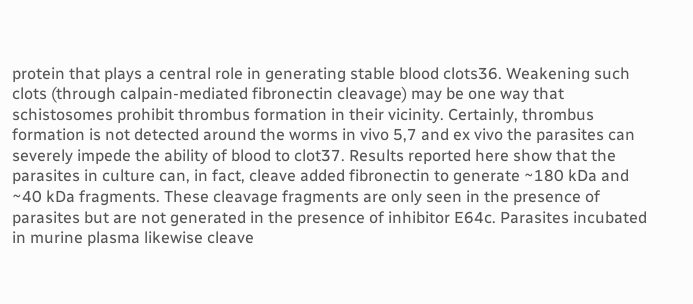protein that plays a central role in generating stable blood clots36. Weakening such clots (through calpain-mediated fibronectin cleavage) may be one way that schistosomes prohibit thrombus formation in their vicinity. Certainly, thrombus formation is not detected around the worms in vivo 5,7 and ex vivo the parasites can severely impede the ability of blood to clot37. Results reported here show that the parasites in culture can, in fact, cleave added fibronectin to generate ~180 kDa and ~40 kDa fragments. These cleavage fragments are only seen in the presence of parasites but are not generated in the presence of inhibitor E64c. Parasites incubated in murine plasma likewise cleave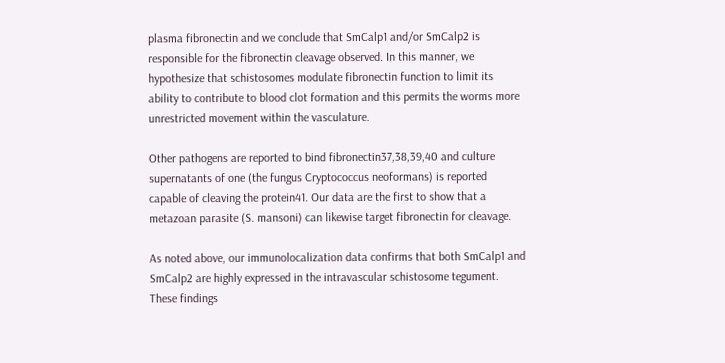plasma fibronectin and we conclude that SmCalp1 and/or SmCalp2 is responsible for the fibronectin cleavage observed. In this manner, we hypothesize that schistosomes modulate fibronectin function to limit its ability to contribute to blood clot formation and this permits the worms more unrestricted movement within the vasculature.

Other pathogens are reported to bind fibronectin37,38,39,40 and culture supernatants of one (the fungus Cryptococcus neoformans) is reported capable of cleaving the protein41. Our data are the first to show that a metazoan parasite (S. mansoni) can likewise target fibronectin for cleavage.

As noted above, our immunolocalization data confirms that both SmCalp1 and SmCalp2 are highly expressed in the intravascular schistosome tegument. These findings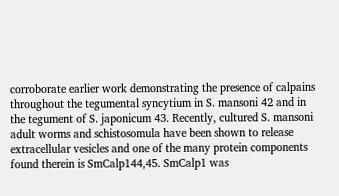corroborate earlier work demonstrating the presence of calpains throughout the tegumental syncytium in S. mansoni 42 and in the tegument of S. japonicum 43. Recently, cultured S. mansoni adult worms and schistosomula have been shown to release extracellular vesicles and one of the many protein components found therein is SmCalp144,45. SmCalp1 was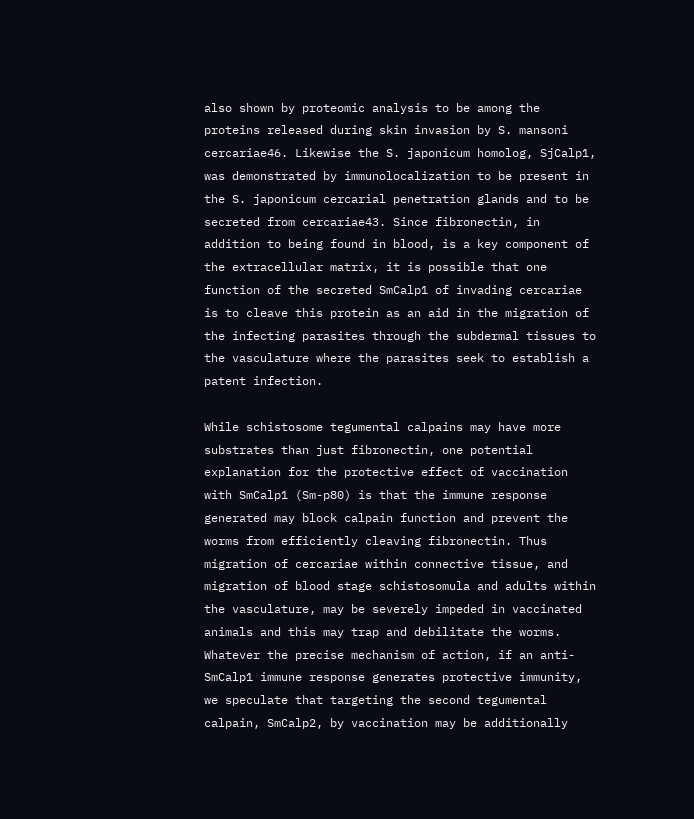also shown by proteomic analysis to be among the proteins released during skin invasion by S. mansoni cercariae46. Likewise the S. japonicum homolog, SjCalp1, was demonstrated by immunolocalization to be present in the S. japonicum cercarial penetration glands and to be secreted from cercariae43. Since fibronectin, in addition to being found in blood, is a key component of the extracellular matrix, it is possible that one function of the secreted SmCalp1 of invading cercariae is to cleave this protein as an aid in the migration of the infecting parasites through the subdermal tissues to the vasculature where the parasites seek to establish a patent infection.

While schistosome tegumental calpains may have more substrates than just fibronectin, one potential explanation for the protective effect of vaccination with SmCalp1 (Sm-p80) is that the immune response generated may block calpain function and prevent the worms from efficiently cleaving fibronectin. Thus migration of cercariae within connective tissue, and migration of blood stage schistosomula and adults within the vasculature, may be severely impeded in vaccinated animals and this may trap and debilitate the worms. Whatever the precise mechanism of action, if an anti-SmCalp1 immune response generates protective immunity, we speculate that targeting the second tegumental calpain, SmCalp2, by vaccination may be additionally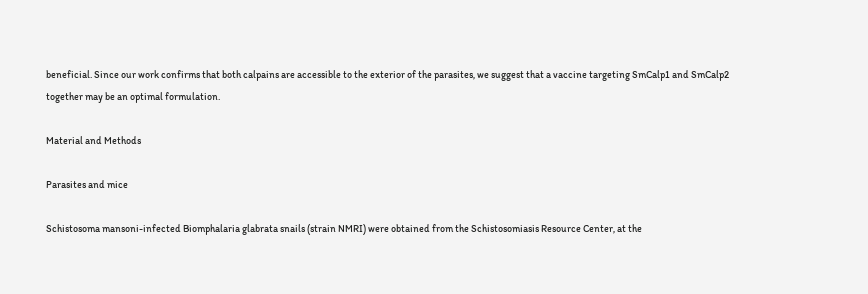beneficial. Since our work confirms that both calpains are accessible to the exterior of the parasites, we suggest that a vaccine targeting SmCalp1 and SmCalp2 together may be an optimal formulation.

Material and Methods

Parasites and mice

Schistosoma mansoni-infected Biomphalaria glabrata snails (strain NMRI) were obtained from the Schistosomiasis Resource Center, at the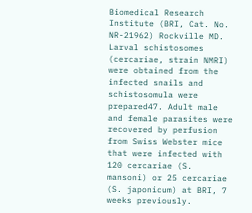Biomedical Research Institute (BRI, Cat. No. NR-21962) Rockville MD. Larval schistosomes (cercariae, strain NMRI) were obtained from the infected snails and schistosomula were prepared47. Adult male and female parasites were recovered by perfusion from Swiss Webster mice that were infected with 120 cercariae (S. mansoni) or 25 cercariae (S. japonicum) at BRI, 7 weeks previously.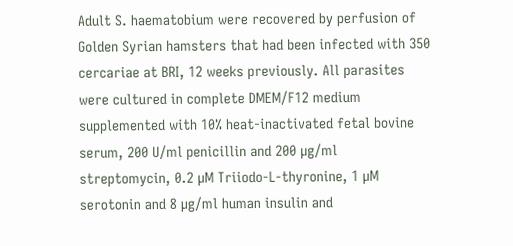Adult S. haematobium were recovered by perfusion of Golden Syrian hamsters that had been infected with 350 cercariae at BRI, 12 weeks previously. All parasites were cultured in complete DMEM/F12 medium supplemented with 10% heat-inactivated fetal bovine serum, 200 U/ml penicillin and 200 µg/ml streptomycin, 0.2 µM Triiodo-L-thyronine, 1 µM serotonin and 8 µg/ml human insulin and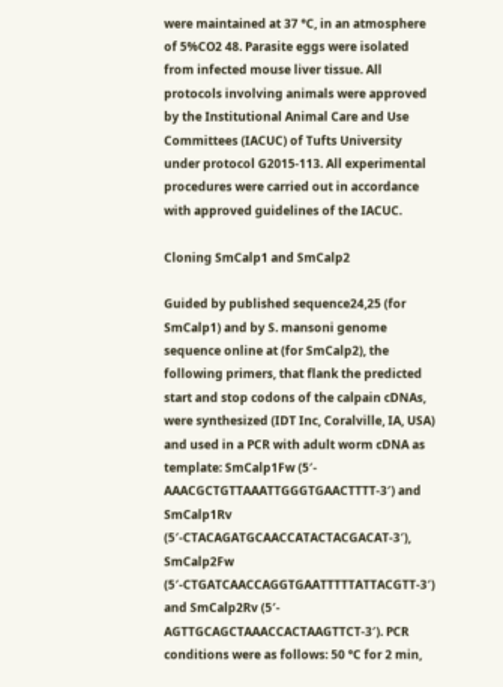were maintained at 37 °C, in an atmosphere of 5%CO2 48. Parasite eggs were isolated from infected mouse liver tissue. All protocols involving animals were approved by the Institutional Animal Care and Use Committees (IACUC) of Tufts University under protocol G2015-113. All experimental procedures were carried out in accordance with approved guidelines of the IACUC.

Cloning SmCalp1 and SmCalp2

Guided by published sequence24,25 (for SmCalp1) and by S. mansoni genome sequence online at (for SmCalp2), the following primers, that flank the predicted start and stop codons of the calpain cDNAs, were synthesized (IDT Inc, Coralville, IA, USA) and used in a PCR with adult worm cDNA as template: SmCalp1Fw (5′- AAACGCTGTTAAATTGGGTGAACTTTT-3′) and SmCalp1Rv (5′-CTACAGATGCAACCATACTACGACAT-3′), SmCalp2Fw (5′-CTGATCAACCAGGTGAATTTTTATTACGTT-3′) and SmCalp2Rv (5′- AGTTGCAGCTAAACCACTAAGTTCT-3′). PCR conditions were as follows: 50 °C for 2 min,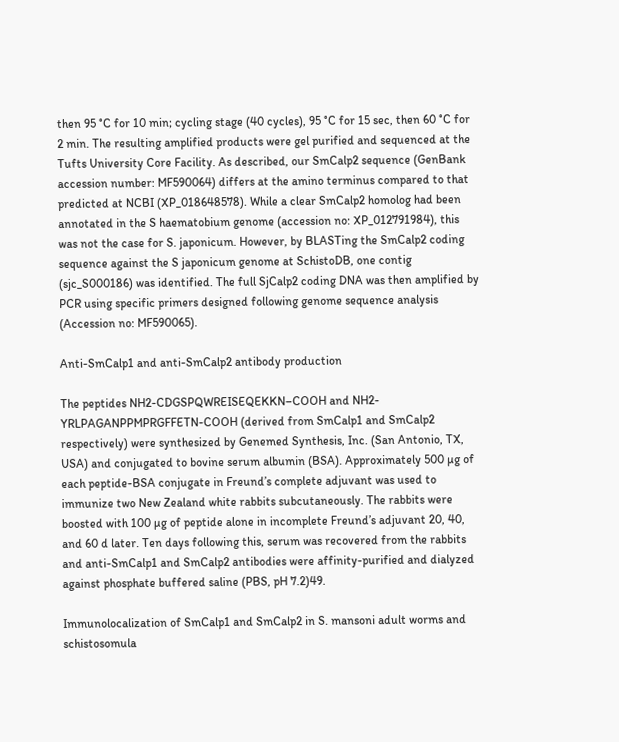then 95 °C for 10 min; cycling stage (40 cycles), 95 °C for 15 sec, then 60 °C for 2 min. The resulting amplified products were gel purified and sequenced at the Tufts University Core Facility. As described, our SmCalp2 sequence (GenBank accession number: MF590064) differs at the amino terminus compared to that predicted at NCBI (XP_018648578). While a clear SmCalp2 homolog had been annotated in the S haematobium genome (accession no: XP_012791984), this was not the case for S. japonicum. However, by BLASTing the SmCalp2 coding sequence against the S japonicum genome at SchistoDB, one contig (sjc_S000186) was identified. The full SjCalp2 coding DNA was then amplified by PCR using specific primers designed following genome sequence analysis (Accession no: MF590065).

Anti-SmCalp1 and anti-SmCalp2 antibody production

The peptides NH2-CDGSPQWREISEQEKKN–COOH and NH2-YRLPAGANPPMPRGFFETN-COOH (derived from SmCalp1 and SmCalp2 respectively) were synthesized by Genemed Synthesis, Inc. (San Antonio, TX, USA) and conjugated to bovine serum albumin (BSA). Approximately 500 µg of each peptide-BSA conjugate in Freund’s complete adjuvant was used to immunize two New Zealand white rabbits subcutaneously. The rabbits were boosted with 100 µg of peptide alone in incomplete Freund’s adjuvant 20, 40, and 60 d later. Ten days following this, serum was recovered from the rabbits and anti-SmCalp1 and SmCalp2 antibodies were affinity-purified and dialyzed against phosphate buffered saline (PBS, pH 7.2)49.

Immunolocalization of SmCalp1 and SmCalp2 in S. mansoni adult worms and schistosomula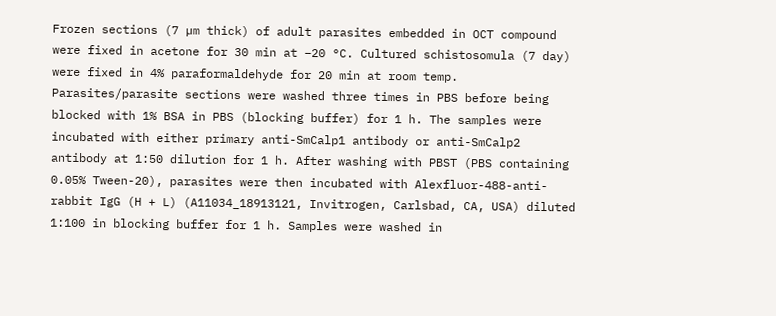Frozen sections (7 µm thick) of adult parasites embedded in OCT compound were fixed in acetone for 30 min at −20 °C. Cultured schistosomula (7 day) were fixed in 4% paraformaldehyde for 20 min at room temp. Parasites/parasite sections were washed three times in PBS before being blocked with 1% BSA in PBS (blocking buffer) for 1 h. The samples were incubated with either primary anti-SmCalp1 antibody or anti-SmCalp2 antibody at 1:50 dilution for 1 h. After washing with PBST (PBS containing 0.05% Tween-20), parasites were then incubated with Alexfluor-488-anti-rabbit IgG (H + L) (A11034_18913121, Invitrogen, Carlsbad, CA, USA) diluted 1:100 in blocking buffer for 1 h. Samples were washed in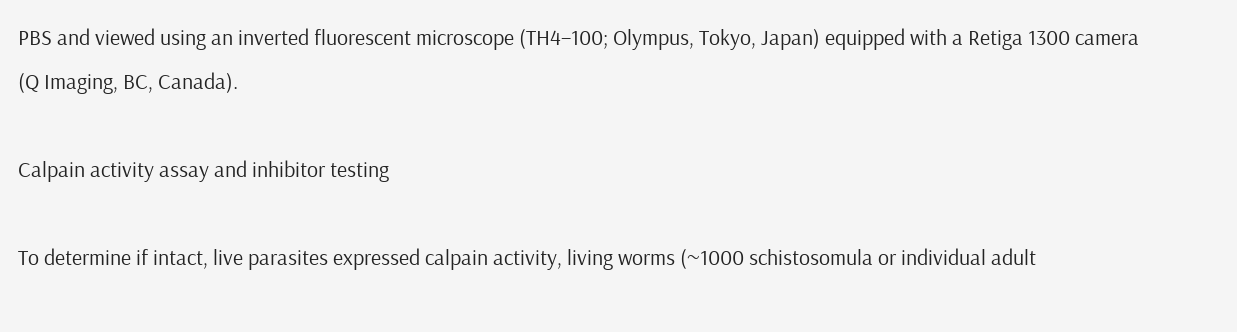PBS and viewed using an inverted fluorescent microscope (TH4–100; Olympus, Tokyo, Japan) equipped with a Retiga 1300 camera (Q Imaging, BC, Canada).

Calpain activity assay and inhibitor testing

To determine if intact, live parasites expressed calpain activity, living worms (~1000 schistosomula or individual adult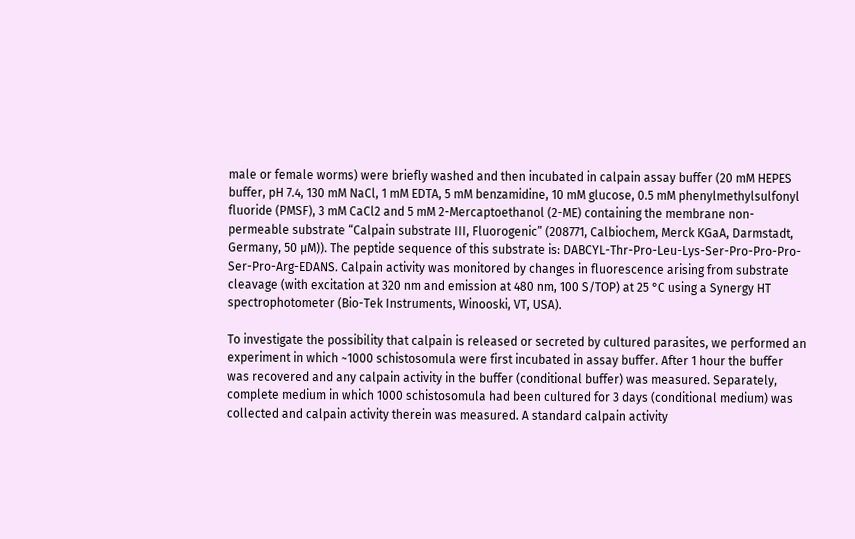male or female worms) were briefly washed and then incubated in calpain assay buffer (20 mM HEPES buffer, pH 7.4, 130 mM NaCl, 1 mM EDTA, 5 mM benzamidine, 10 mM glucose, 0.5 mM phenylmethylsulfonyl fluoride (PMSF), 3 mM CaCl2 and 5 mM 2-Mercaptoethanol (2-ME) containing the membrane non-permeable substrate “Calpain substrate III, Fluorogenic” (208771, Calbiochem, Merck KGaA, Darmstadt, Germany, 50 µM)). The peptide sequence of this substrate is: DABCYL-Thr-Pro-Leu-Lys-Ser-Pro-Pro-Pro-Ser-Pro-Arg-EDANS. Calpain activity was monitored by changes in fluorescence arising from substrate cleavage (with excitation at 320 nm and emission at 480 nm, 100 S/TOP) at 25 °C using a Synergy HT spectrophotometer (Bio-Tek Instruments, Winooski, VT, USA).

To investigate the possibility that calpain is released or secreted by cultured parasites, we performed an experiment in which ~1000 schistosomula were first incubated in assay buffer. After 1 hour the buffer was recovered and any calpain activity in the buffer (conditional buffer) was measured. Separately, complete medium in which 1000 schistosomula had been cultured for 3 days (conditional medium) was collected and calpain activity therein was measured. A standard calpain activity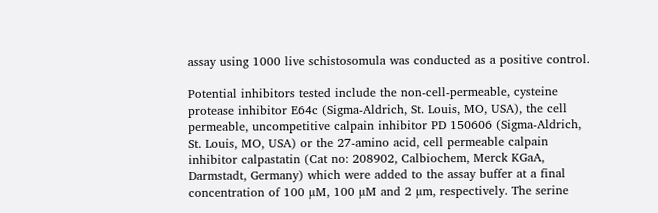assay using 1000 live schistosomula was conducted as a positive control.

Potential inhibitors tested include the non-cell-permeable, cysteine protease inhibitor E64c (Sigma-Aldrich, St. Louis, MO, USA), the cell permeable, uncompetitive calpain inhibitor PD 150606 (Sigma-Aldrich, St. Louis, MO, USA) or the 27-amino acid, cell permeable calpain inhibitor calpastatin (Cat no: 208902, Calbiochem, Merck KGaA, Darmstadt, Germany) which were added to the assay buffer at a final concentration of 100 µM, 100 µM and 2 µm, respectively. The serine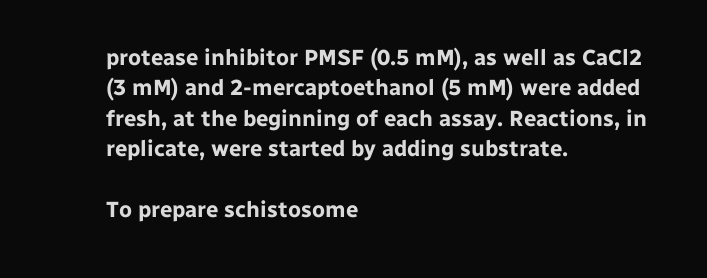protease inhibitor PMSF (0.5 mM), as well as CaCl2 (3 mM) and 2-mercaptoethanol (5 mM) were added fresh, at the beginning of each assay. Reactions, in replicate, were started by adding substrate.

To prepare schistosome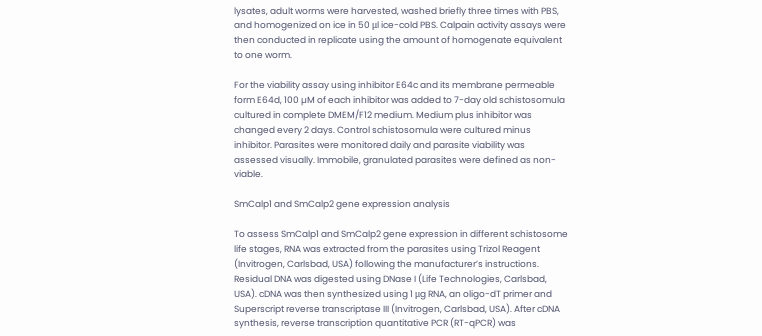lysates, adult worms were harvested, washed briefly three times with PBS, and homogenized on ice in 50 μl ice-cold PBS. Calpain activity assays were then conducted in replicate using the amount of homogenate equivalent to one worm.

For the viability assay using inhibitor E64c and its membrane permeable form E64d, 100 µM of each inhibitor was added to 7-day old schistosomula cultured in complete DMEM/F12 medium. Medium plus inhibitor was changed every 2 days. Control schistosomula were cultured minus inhibitor. Parasites were monitored daily and parasite viability was assessed visually. Immobile, granulated parasites were defined as non-viable.

SmCalp1 and SmCalp2 gene expression analysis

To assess SmCalp1 and SmCalp2 gene expression in different schistosome life stages, RNA was extracted from the parasites using Trizol Reagent (Invitrogen, Carlsbad, USA) following the manufacturer’s instructions. Residual DNA was digested using DNase I (Life Technologies, Carlsbad, USA). cDNA was then synthesized using 1 μg RNA, an oligo-dT primer and Superscript reverse transcriptase III (Invitrogen, Carlsbad, USA). After cDNA synthesis, reverse transcription quantitative PCR (RT-qPCR) was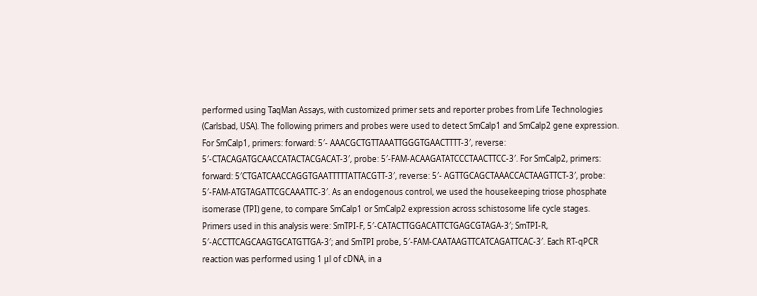performed using TaqMan Assays, with customized primer sets and reporter probes from Life Technologies (Carlsbad, USA). The following primers and probes were used to detect SmCalp1 and SmCalp2 gene expression. For SmCalp1, primers: forward: 5′- AAACGCTGTTAAATTGGGTGAACTTTT-3′, reverse: 5′-CTACAGATGCAACCATACTACGACAT-3′, probe: 5′-FAM-ACAAGATATCCCTAACTTCC-3′. For SmCalp2, primers: forward: 5′CTGATCAACCAGGTGAATTTTTATTACGTT-3′, reverse: 5′- AGTTGCAGCTAAACCACTAAGTTCT-3′, probe: 5′-FAM-ATGTAGATTCGCAAATTC-3′. As an endogenous control, we used the housekeeping triose phosphate isomerase (TPI) gene, to compare SmCalp1 or SmCalp2 expression across schistosome life cycle stages. Primers used in this analysis were: SmTPI-F, 5′-CATACTTGGACATTCTGAGCGTAGA-3′; SmTPI-R, 5′-ACCTTCAGCAAGTGCATGTTGA-3′; and SmTPI probe, 5′-FAM-CAATAAGTTCATCAGATTCAC-3′. Each RT-qPCR reaction was performed using 1 μl of cDNA, in a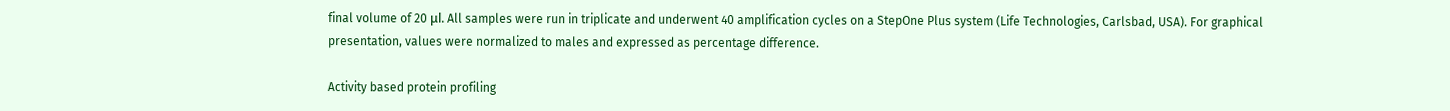final volume of 20 μl. All samples were run in triplicate and underwent 40 amplification cycles on a StepOne Plus system (Life Technologies, Carlsbad, USA). For graphical presentation, values were normalized to males and expressed as percentage difference.

Activity based protein profiling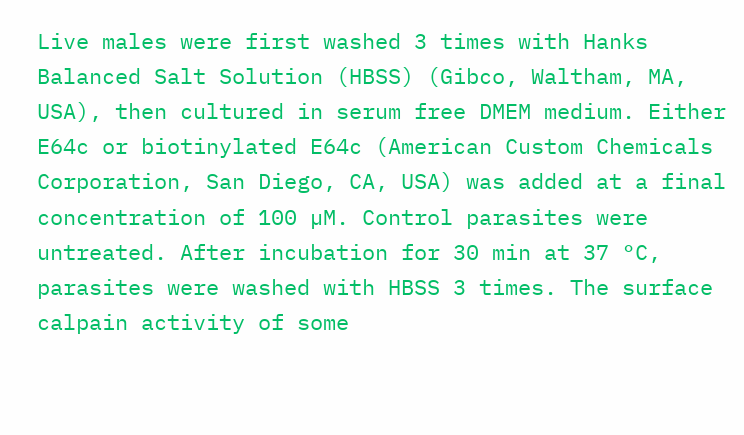Live males were first washed 3 times with Hanks Balanced Salt Solution (HBSS) (Gibco, Waltham, MA, USA), then cultured in serum free DMEM medium. Either E64c or biotinylated E64c (American Custom Chemicals Corporation, San Diego, CA, USA) was added at a final concentration of 100 µM. Control parasites were untreated. After incubation for 30 min at 37 °C, parasites were washed with HBSS 3 times. The surface calpain activity of some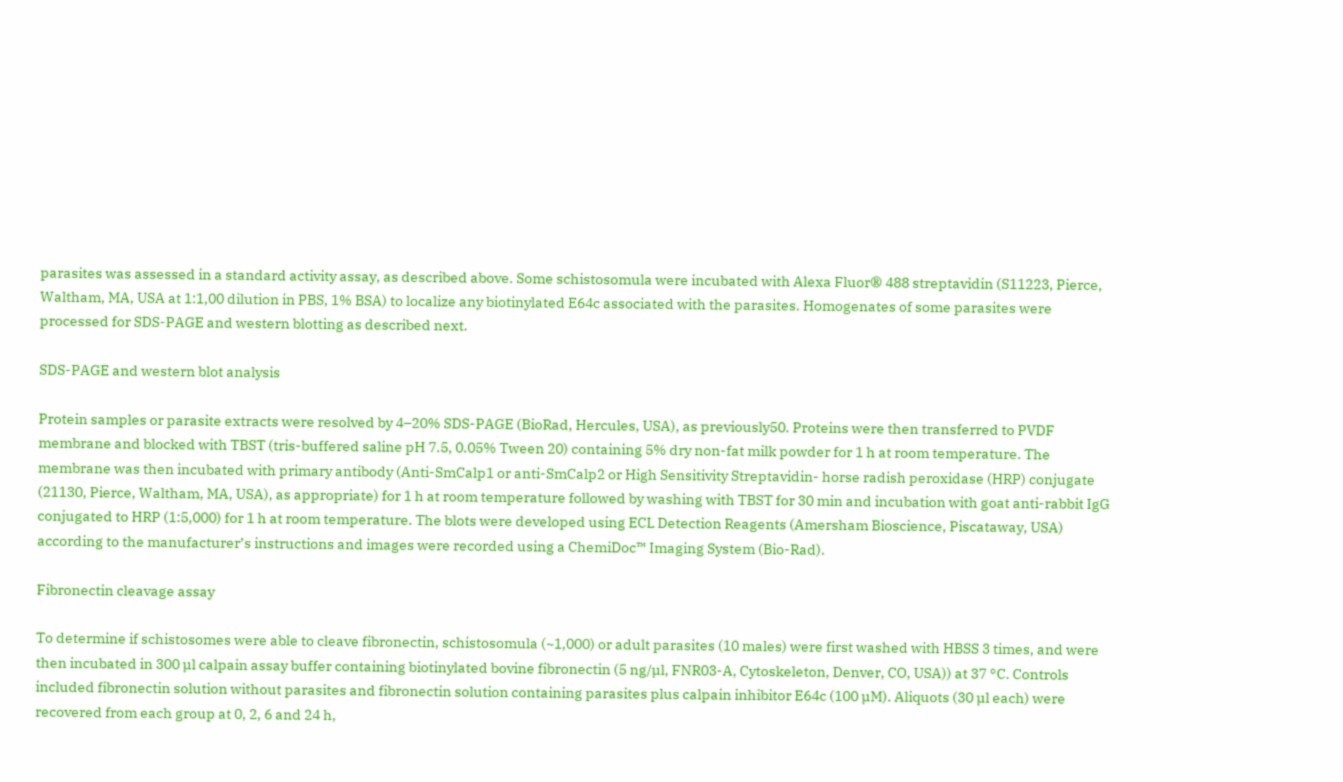parasites was assessed in a standard activity assay, as described above. Some schistosomula were incubated with Alexa Fluor® 488 streptavidin (S11223, Pierce, Waltham, MA, USA at 1:1,00 dilution in PBS, 1% BSA) to localize any biotinylated E64c associated with the parasites. Homogenates of some parasites were processed for SDS-PAGE and western blotting as described next.

SDS-PAGE and western blot analysis

Protein samples or parasite extracts were resolved by 4–20% SDS-PAGE (BioRad, Hercules, USA), as previously50. Proteins were then transferred to PVDF membrane and blocked with TBST (tris-buffered saline pH 7.5, 0.05% Tween 20) containing 5% dry non-fat milk powder for 1 h at room temperature. The membrane was then incubated with primary antibody (Anti-SmCalp1 or anti-SmCalp2 or High Sensitivity Streptavidin- horse radish peroxidase (HRP) conjugate (21130, Pierce, Waltham, MA, USA), as appropriate) for 1 h at room temperature followed by washing with TBST for 30 min and incubation with goat anti-rabbit IgG conjugated to HRP (1:5,000) for 1 h at room temperature. The blots were developed using ECL Detection Reagents (Amersham Bioscience, Piscataway, USA) according to the manufacturer’s instructions and images were recorded using a ChemiDoc™ Imaging System (Bio-Rad).

Fibronectin cleavage assay

To determine if schistosomes were able to cleave fibronectin, schistosomula (~1,000) or adult parasites (10 males) were first washed with HBSS 3 times, and were then incubated in 300 µl calpain assay buffer containing biotinylated bovine fibronectin (5 ng/µl, FNR03-A, Cytoskeleton, Denver, CO, USA)) at 37 °C. Controls included fibronectin solution without parasites and fibronectin solution containing parasites plus calpain inhibitor E64c (100 µM). Aliquots (30 µl each) were recovered from each group at 0, 2, 6 and 24 h,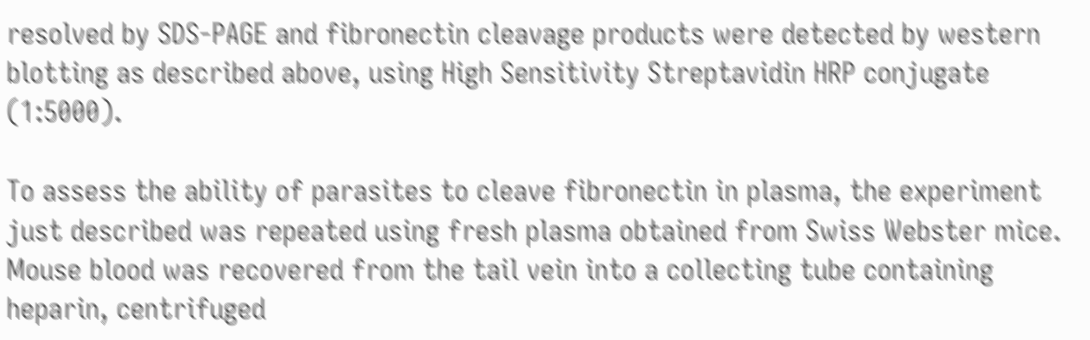resolved by SDS-PAGE and fibronectin cleavage products were detected by western blotting as described above, using High Sensitivity Streptavidin HRP conjugate (1:5000).

To assess the ability of parasites to cleave fibronectin in plasma, the experiment just described was repeated using fresh plasma obtained from Swiss Webster mice. Mouse blood was recovered from the tail vein into a collecting tube containing heparin, centrifuged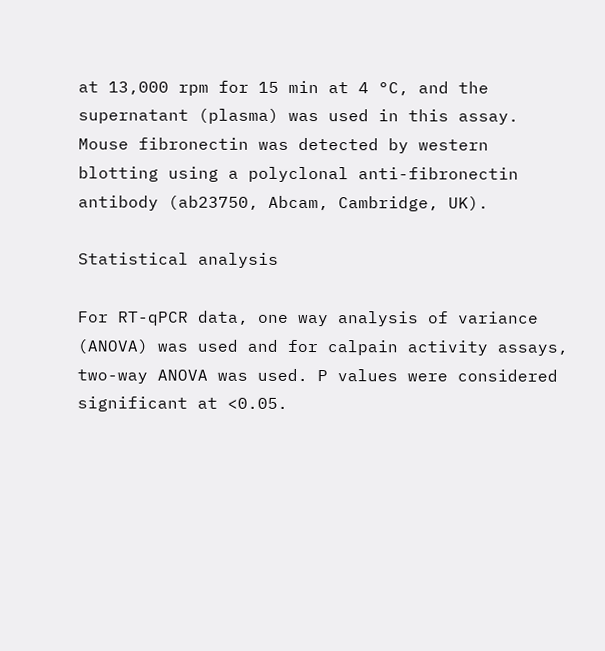at 13,000 rpm for 15 min at 4 °C, and the supernatant (plasma) was used in this assay. Mouse fibronectin was detected by western blotting using a polyclonal anti-fibronectin antibody (ab23750, Abcam, Cambridge, UK).

Statistical analysis

For RT-qPCR data, one way analysis of variance (ANOVA) was used and for calpain activity assays, two-way ANOVA was used. P values were considered significant at <0.05.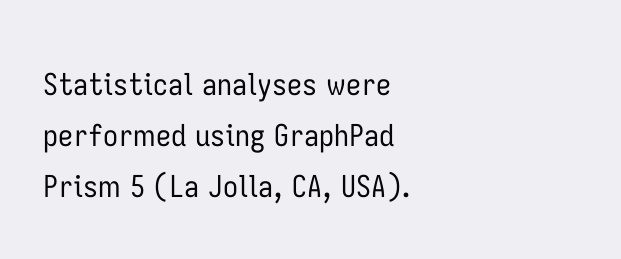Statistical analyses were performed using GraphPad Prism 5 (La Jolla, CA, USA).